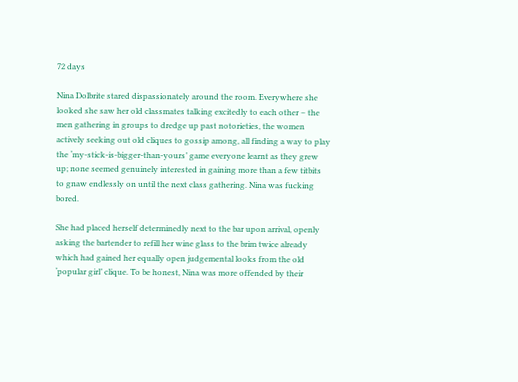72 days

Nina Dolbrite stared dispassionately around the room. Everywhere she looked she saw her old classmates talking excitedly to each other – the men gathering in groups to dredge up past notorieties, the women actively seeking out old cliques to gossip among, all finding a way to play the ‘my-stick-is-bigger-than-yours’ game everyone learnt as they grew up; none seemed genuinely interested in gaining more than a few titbits to gnaw endlessly on until the next class gathering. Nina was fucking bored.

She had placed herself determinedly next to the bar upon arrival, openly asking the bartender to refill her wine glass to the brim twice already which had gained her equally open judgemental looks from the old ‘popular girl’ clique. To be honest, Nina was more offended by their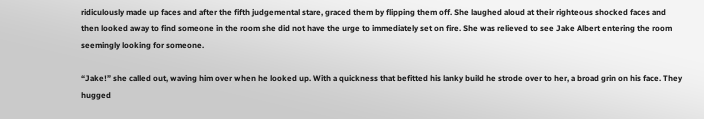ridiculously made up faces and after the fifth judgemental stare, graced them by flipping them off. She laughed aloud at their righteous shocked faces and then looked away to find someone in the room she did not have the urge to immediately set on fire. She was relieved to see Jake Albert entering the room seemingly looking for someone.

“Jake!” she called out, waving him over when he looked up. With a quickness that befitted his lanky build he strode over to her, a broad grin on his face. They hugged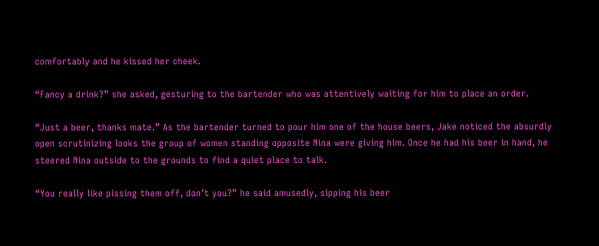comfortably and he kissed her cheek.

“Fancy a drink?” she asked, gesturing to the bartender who was attentively waiting for him to place an order.

“Just a beer, thanks mate.” As the bartender turned to pour him one of the house beers, Jake noticed the absurdly open scrutinizing looks the group of women standing opposite Nina were giving him. Once he had his beer in hand, he steered Nina outside to the grounds to find a quiet place to talk.

“You really like pissing them off, don’t you?” he said amusedly, sipping his beer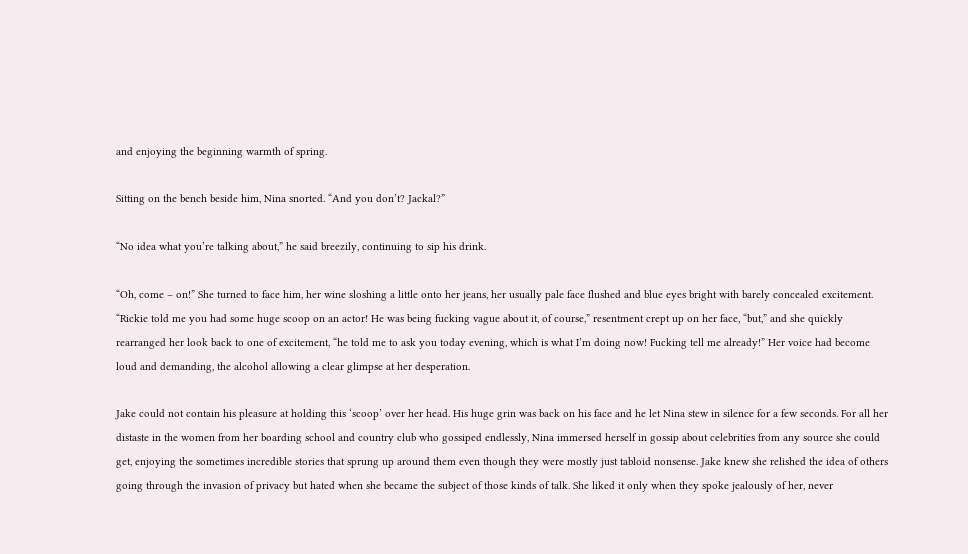and enjoying the beginning warmth of spring.

Sitting on the bench beside him, Nina snorted. “And you don’t? Jackal?”

“No idea what you’re talking about,” he said breezily, continuing to sip his drink.

“Oh, come – on!” She turned to face him, her wine sloshing a little onto her jeans, her usually pale face flushed and blue eyes bright with barely concealed excitement. “Rickie told me you had some huge scoop on an actor! He was being fucking vague about it, of course,” resentment crept up on her face, “but,” and she quickly rearranged her look back to one of excitement, “he told me to ask you today evening, which is what I’m doing now! Fucking tell me already!” Her voice had become loud and demanding, the alcohol allowing a clear glimpse at her desperation.

Jake could not contain his pleasure at holding this ‘scoop’ over her head. His huge grin was back on his face and he let Nina stew in silence for a few seconds. For all her distaste in the women from her boarding school and country club who gossiped endlessly, Nina immersed herself in gossip about celebrities from any source she could get, enjoying the sometimes incredible stories that sprung up around them even though they were mostly just tabloid nonsense. Jake knew she relished the idea of others going through the invasion of privacy but hated when she became the subject of those kinds of talk. She liked it only when they spoke jealously of her, never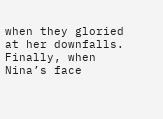when they gloried at her downfalls. Finally, when Nina’s face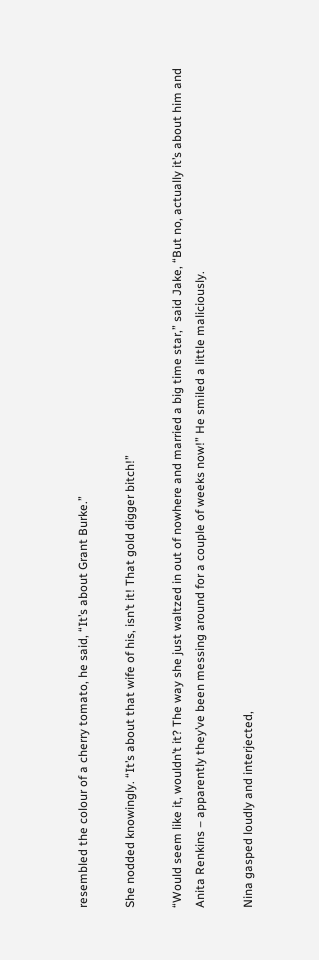resembled the colour of a cherry tomato, he said, “It’s about Grant Burke.”

She nodded knowingly. “It’s about that wife of his, isn’t it! That gold digger bitch!”

“Would seem like it, wouldn’t it? The way she just waltzed in out of nowhere and married a big time star,” said Jake, “But no, actually it’s about him and Anita Renkins – apparently they’ve been messing around for a couple of weeks now!” He smiled a little maliciously.

Nina gasped loudly and interjected,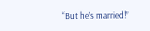“But he’s married!”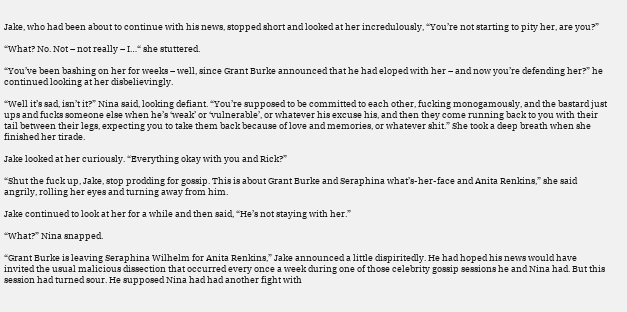Jake, who had been about to continue with his news, stopped short and looked at her incredulously, “You’re not starting to pity her, are you?”

“What? No. Not – not really – I…“ she stuttered.

“You’ve been bashing on her for weeks – well, since Grant Burke announced that he had eloped with her – and now you’re defending her?” he continued looking at her disbelievingly.

“Well it’s sad, isn’t it?” Nina said, looking defiant. “You’re supposed to be committed to each other, fucking monogamously, and the bastard just ups and fucks someone else when he’s ‘weak’ or ‘vulnerable’, or whatever his excuse his, and then they come running back to you with their tail between their legs, expecting you to take them back because of love and memories, or whatever shit.” She took a deep breath when she finished her tirade.

Jake looked at her curiously. “Everything okay with you and Rick?”

“Shut the fuck up, Jake, stop prodding for gossip. This is about Grant Burke and Seraphina what’s-her-face and Anita Renkins,” she said angrily, rolling her eyes and turning away from him.

Jake continued to look at her for a while and then said, “He’s not staying with her.”

“What?” Nina snapped.

“Grant Burke is leaving Seraphina Wilhelm for Anita Renkins,” Jake announced a little dispiritedly. He had hoped his news would have invited the usual malicious dissection that occurred every once a week during one of those celebrity gossip sessions he and Nina had. But this session had turned sour. He supposed Nina had had another fight with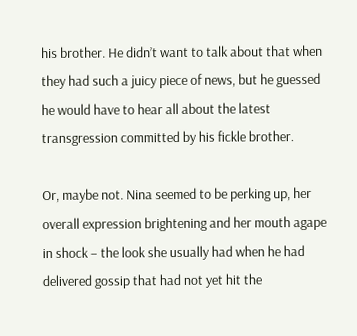his brother. He didn’t want to talk about that when they had such a juicy piece of news, but he guessed he would have to hear all about the latest transgression committed by his fickle brother.

Or, maybe not. Nina seemed to be perking up, her overall expression brightening and her mouth agape in shock – the look she usually had when he had delivered gossip that had not yet hit the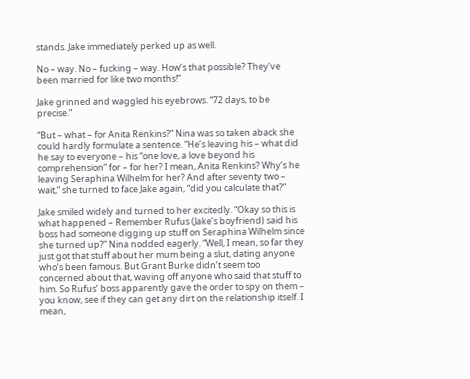stands. Jake immediately perked up as well.

No – way. No – fucking – way. How’s that possible? They’ve been married for like two months!”

Jake grinned and waggled his eyebrows. “72 days, to be precise.”

“But – what – for Anita Renkins?” Nina was so taken aback she could hardly formulate a sentence. “He’s leaving his – what did he say to everyone – his “one love, a love beyond his comprehension” for – for her? I mean, Anita Renkins? Why’s he leaving Seraphina Wilhelm for her? And after seventy two – wait,” she turned to face Jake again, “did you calculate that?”

Jake smiled widely and turned to her excitedly. “Okay so this is what happened – Remember Rufus (Jake’s boyfriend) said his boss had someone digging up stuff on Seraphina Wilhelm since she turned up?” Nina nodded eagerly. “Well, I mean, so far they just got that stuff about her mum being a slut, dating anyone who’s been famous. But Grant Burke didn’t seem too concerned about that, waving off anyone who said that stuff to him. So Rufus’ boss apparently gave the order to spy on them – you know, see if they can get any dirt on the relationship itself. I mean,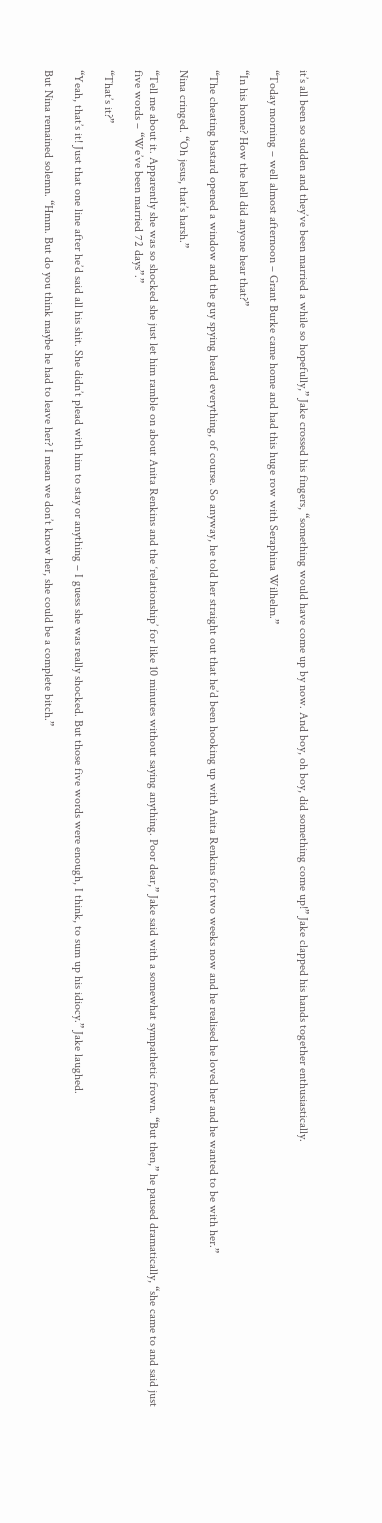it’s all been so sudden and they’ve been married a while so hopefully,” Jake crossed his fingers, “something would have come up by now. And boy, oh boy, did something come up!” Jake clapped his hands together enthusiastically.

“Today morning – well almost afternoon – Grant Burke came home and had this huge row with Seraphina Wilhelm.”

“In his home? How the hell did anyone hear that?”

“The cheating bastard opened a window and the guy spying heard everything, of course. So anyway, he told her straight out that he’d been hooking up with Anita Renkins for two weeks now and he realised he loved her and he wanted to be with her.”

Nina cringed. “Oh jesus, that’s harsh.”

“Tell me about it. Apparently she was so shocked she just let him ramble on about Anita Renkins and the ‘relationship’ for like 10 minutes without saying anything. Poor dear,” Jake said with a somewhat sympathetic frown. “But then,” he paused dramatically, “she came to and said just five words – “We’ve been married 72 days”.”

“That’s it?”

“Yeah, that’s it! Just that one line after he’d said all his shit. She didn’t plead with him to stay or anything – I guess she was really shocked. But those five words were enough, I think, to sum up his idiocy.” Jake laughed.

But Nina remained solemn. “Hmm. But do you think maybe he had to leave her? I mean we don’t know her, she could be a complete bitch.”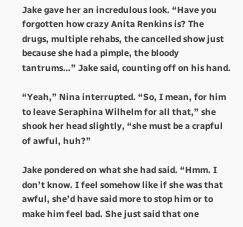Jake gave her an incredulous look. “Have you forgotten how crazy Anita Renkins is? The drugs, multiple rehabs, the cancelled show just because she had a pimple, the bloody tantrums…” Jake said, counting off on his hand.

“Yeah,” Nina interrupted. “So, I mean, for him to leave Seraphina Wilhelm for all that,” she shook her head slightly, “she must be a crapful of awful, huh?”

Jake pondered on what she had said. “Hmm. I don’t know. I feel somehow like if she was that awful, she’d have said more to stop him or to make him feel bad. She just said that one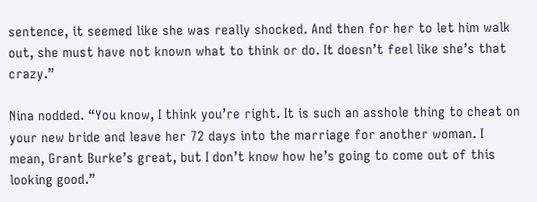sentence, it seemed like she was really shocked. And then for her to let him walk out, she must have not known what to think or do. It doesn’t feel like she’s that crazy.”

Nina nodded. “You know, I think you’re right. It is such an asshole thing to cheat on your new bride and leave her 72 days into the marriage for another woman. I mean, Grant Burke’s great, but I don’t know how he’s going to come out of this looking good.”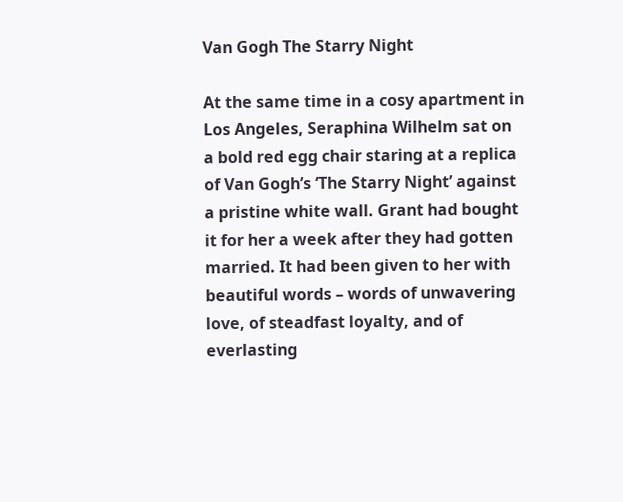Van Gogh The Starry Night

At the same time in a cosy apartment in Los Angeles, Seraphina Wilhelm sat on a bold red egg chair staring at a replica of Van Gogh’s ‘The Starry Night’ against a pristine white wall. Grant had bought it for her a week after they had gotten married. It had been given to her with beautiful words – words of unwavering love, of steadfast loyalty, and of everlasting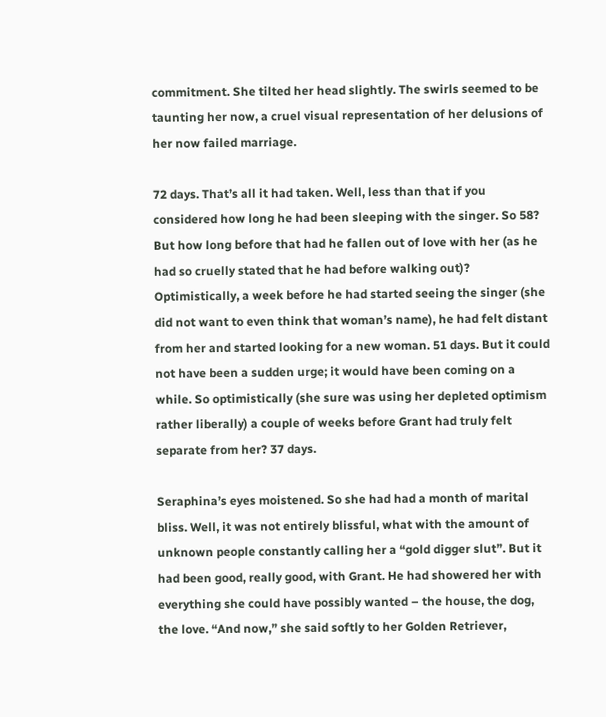commitment. She tilted her head slightly. The swirls seemed to be taunting her now, a cruel visual representation of her delusions of her now failed marriage.

72 days. That’s all it had taken. Well, less than that if you considered how long he had been sleeping with the singer. So 58? But how long before that had he fallen out of love with her (as he had so cruelly stated that he had before walking out)? Optimistically, a week before he had started seeing the singer (she did not want to even think that woman’s name), he had felt distant from her and started looking for a new woman. 51 days. But it could not have been a sudden urge; it would have been coming on a while. So optimistically (she sure was using her depleted optimism rather liberally) a couple of weeks before Grant had truly felt separate from her? 37 days.

Seraphina’s eyes moistened. So she had had a month of marital bliss. Well, it was not entirely blissful, what with the amount of unknown people constantly calling her a “gold digger slut”. But it had been good, really good, with Grant. He had showered her with everything she could have possibly wanted – the house, the dog, the love. “And now,” she said softly to her Golden Retriever,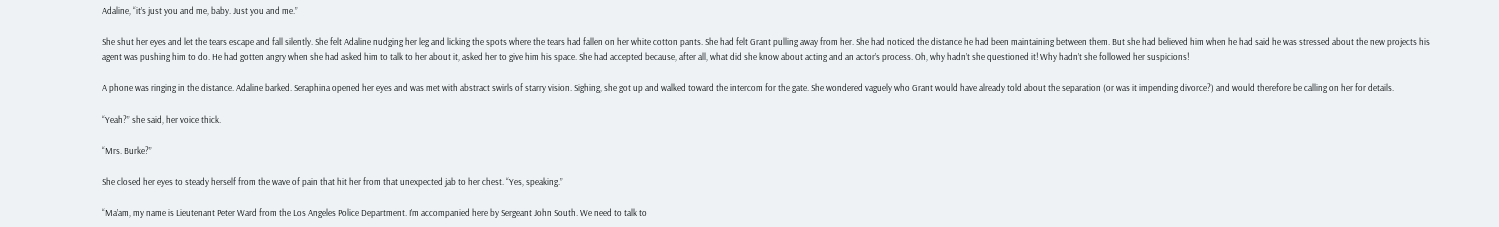Adaline, “it’s just you and me, baby. Just you and me.”

She shut her eyes and let the tears escape and fall silently. She felt Adaline nudging her leg and licking the spots where the tears had fallen on her white cotton pants. She had felt Grant pulling away from her. She had noticed the distance he had been maintaining between them. But she had believed him when he had said he was stressed about the new projects his agent was pushing him to do. He had gotten angry when she had asked him to talk to her about it, asked her to give him his space. She had accepted because, after all, what did she know about acting and an actor’s process. Oh, why hadn’t she questioned it! Why hadn’t she followed her suspicions!

A phone was ringing in the distance. Adaline barked. Seraphina opened her eyes and was met with abstract swirls of starry vision. Sighing, she got up and walked toward the intercom for the gate. She wondered vaguely who Grant would have already told about the separation (or was it impending divorce?) and would therefore be calling on her for details.

“Yeah?” she said, her voice thick.

“Mrs. Burke?”

She closed her eyes to steady herself from the wave of pain that hit her from that unexpected jab to her chest. “Yes, speaking.”

“Ma’am, my name is Lieutenant Peter Ward from the Los Angeles Police Department. I’m accompanied here by Sergeant John South. We need to talk to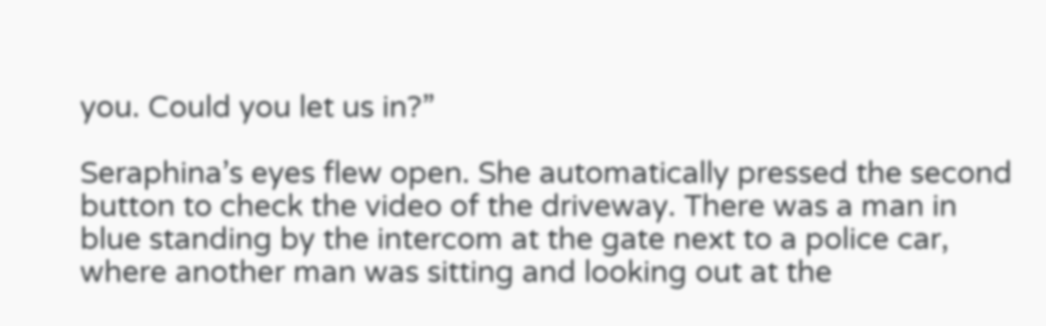you. Could you let us in?”

Seraphina’s eyes flew open. She automatically pressed the second button to check the video of the driveway. There was a man in blue standing by the intercom at the gate next to a police car, where another man was sitting and looking out at the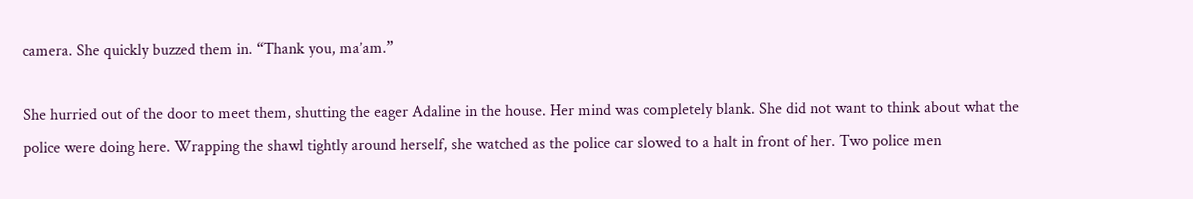camera. She quickly buzzed them in. “Thank you, ma’am.”

She hurried out of the door to meet them, shutting the eager Adaline in the house. Her mind was completely blank. She did not want to think about what the police were doing here. Wrapping the shawl tightly around herself, she watched as the police car slowed to a halt in front of her. Two police men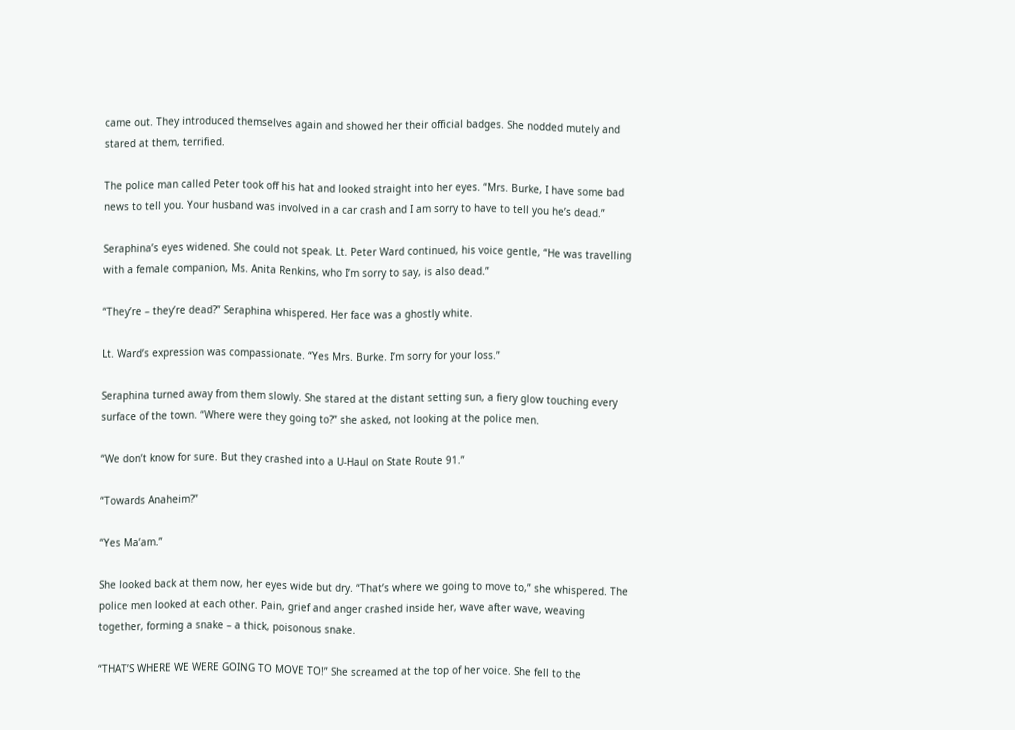came out. They introduced themselves again and showed her their official badges. She nodded mutely and stared at them, terrified.

The police man called Peter took off his hat and looked straight into her eyes. “Mrs. Burke, I have some bad news to tell you. Your husband was involved in a car crash and I am sorry to have to tell you he’s dead.”

Seraphina’s eyes widened. She could not speak. Lt. Peter Ward continued, his voice gentle, “He was travelling with a female companion, Ms. Anita Renkins, who I’m sorry to say, is also dead.”

“They’re – they’re dead?” Seraphina whispered. Her face was a ghostly white.

Lt. Ward’s expression was compassionate. “Yes Mrs. Burke. I’m sorry for your loss.”

Seraphina turned away from them slowly. She stared at the distant setting sun, a fiery glow touching every surface of the town. “Where were they going to?” she asked, not looking at the police men.

“We don’t know for sure. But they crashed into a U-Haul on State Route 91.”

“Towards Anaheim?”

“Yes Ma’am.”

She looked back at them now, her eyes wide but dry. “That’s where we going to move to,” she whispered. The police men looked at each other. Pain, grief and anger crashed inside her, wave after wave, weaving together, forming a snake – a thick, poisonous snake.

“THAT’S WHERE WE WERE GOING TO MOVE TO!” She screamed at the top of her voice. She fell to the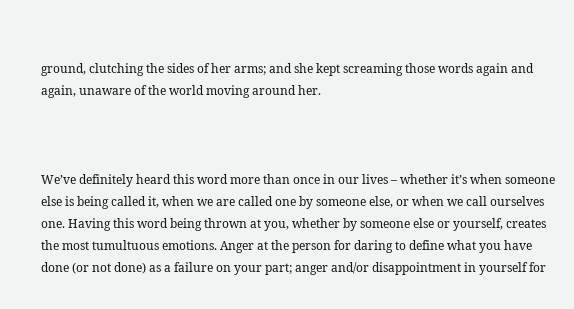ground, clutching the sides of her arms; and she kept screaming those words again and again, unaware of the world moving around her.



We’ve definitely heard this word more than once in our lives – whether it’s when someone else is being called it, when we are called one by someone else, or when we call ourselves one. Having this word being thrown at you, whether by someone else or yourself, creates the most tumultuous emotions. Anger at the person for daring to define what you have done (or not done) as a failure on your part; anger and/or disappointment in yourself for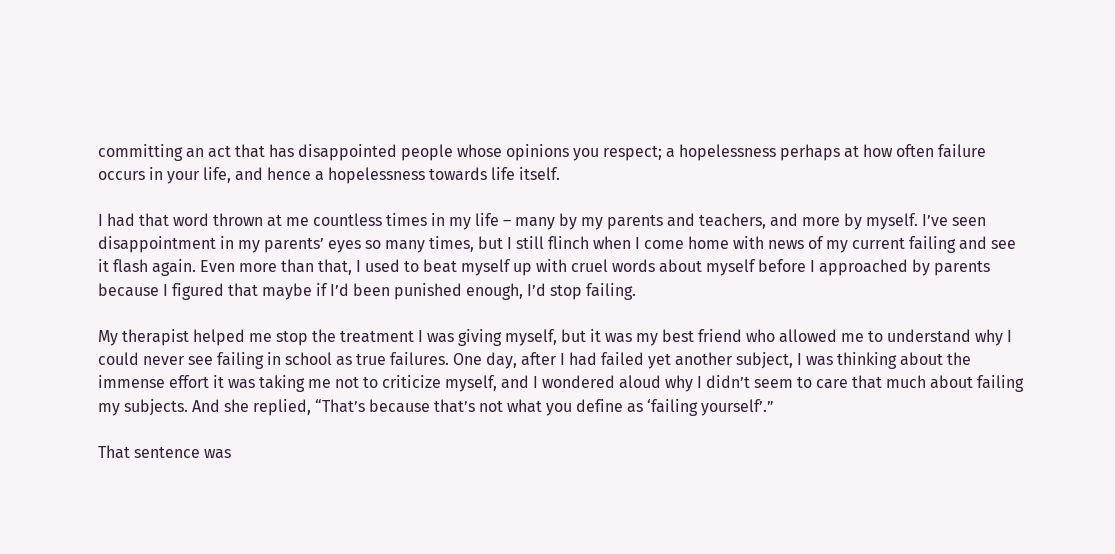committing an act that has disappointed people whose opinions you respect; a hopelessness perhaps at how often failure occurs in your life, and hence a hopelessness towards life itself.

I had that word thrown at me countless times in my life – many by my parents and teachers, and more by myself. I’ve seen disappointment in my parents’ eyes so many times, but I still flinch when I come home with news of my current failing and see it flash again. Even more than that, I used to beat myself up with cruel words about myself before I approached by parents because I figured that maybe if I’d been punished enough, I’d stop failing.

My therapist helped me stop the treatment I was giving myself, but it was my best friend who allowed me to understand why I could never see failing in school as true failures. One day, after I had failed yet another subject, I was thinking about the immense effort it was taking me not to criticize myself, and I wondered aloud why I didn’t seem to care that much about failing my subjects. And she replied, “That’s because that’s not what you define as ‘failing yourself’.”

That sentence was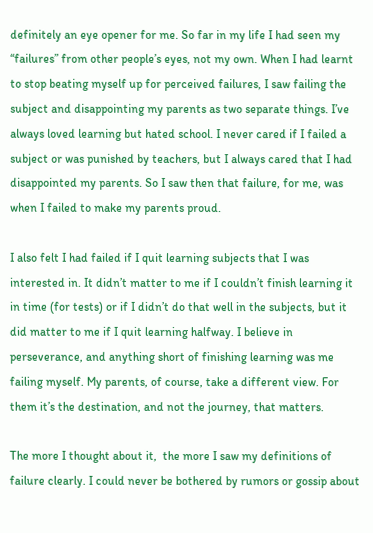definitely an eye opener for me. So far in my life I had seen my “failures” from other people’s eyes, not my own. When I had learnt to stop beating myself up for perceived failures, I saw failing the subject and disappointing my parents as two separate things. I’ve always loved learning but hated school. I never cared if I failed a subject or was punished by teachers, but I always cared that I had disappointed my parents. So I saw then that failure, for me, was when I failed to make my parents proud.

I also felt I had failed if I quit learning subjects that I was interested in. It didn’t matter to me if I couldn’t finish learning it in time (for tests) or if I didn’t do that well in the subjects, but it did matter to me if I quit learning halfway. I believe in perseverance, and anything short of finishing learning was me failing myself. My parents, of course, take a different view. For them it’s the destination, and not the journey, that matters.

The more I thought about it,  the more I saw my definitions of failure clearly. I could never be bothered by rumors or gossip about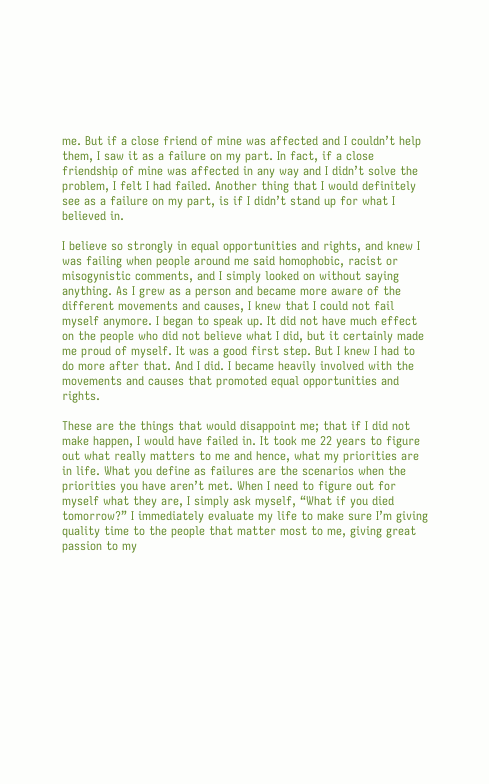me. But if a close friend of mine was affected and I couldn’t help them, I saw it as a failure on my part. In fact, if a close friendship of mine was affected in any way and I didn’t solve the problem, I felt I had failed. Another thing that I would definitely see as a failure on my part, is if I didn’t stand up for what I believed in.

I believe so strongly in equal opportunities and rights, and knew I was failing when people around me said homophobic, racist or misogynistic comments, and I simply looked on without saying anything. As I grew as a person and became more aware of the different movements and causes, I knew that I could not fail myself anymore. I began to speak up. It did not have much effect on the people who did not believe what I did, but it certainly made me proud of myself. It was a good first step. But I knew I had to do more after that. And I did. I became heavily involved with the movements and causes that promoted equal opportunities and rights.

These are the things that would disappoint me; that if I did not make happen, I would have failed in. It took me 22 years to figure out what really matters to me and hence, what my priorities are in life. What you define as failures are the scenarios when the priorities you have aren’t met. When I need to figure out for myself what they are, I simply ask myself, “What if you died tomorrow?” I immediately evaluate my life to make sure I’m giving quality time to the people that matter most to me, giving great passion to my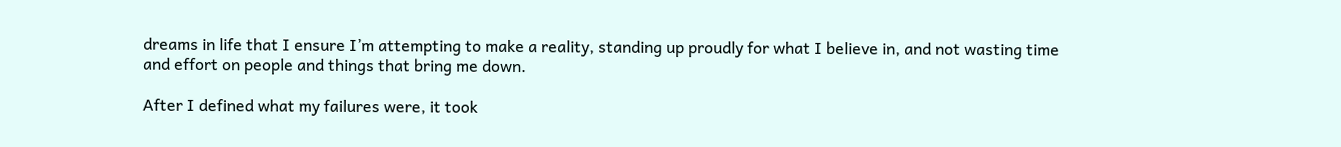dreams in life that I ensure I’m attempting to make a reality, standing up proudly for what I believe in, and not wasting time and effort on people and things that bring me down.

After I defined what my failures were, it took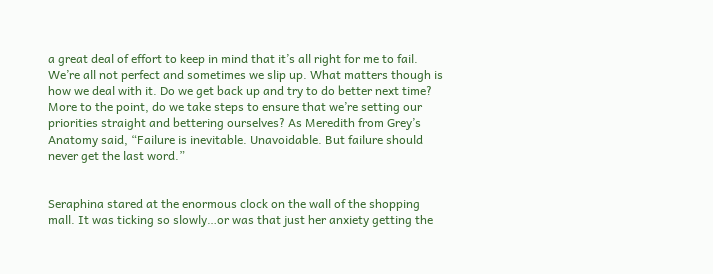a great deal of effort to keep in mind that it’s all right for me to fail. We’re all not perfect and sometimes we slip up. What matters though is how we deal with it. Do we get back up and try to do better next time? More to the point, do we take steps to ensure that we’re setting our priorities straight and bettering ourselves? As Meredith from Grey’s Anatomy said, “Failure is inevitable. Unavoidable. But failure should never get the last word.”


Seraphina stared at the enormous clock on the wall of the shopping mall. It was ticking so slowly…or was that just her anxiety getting the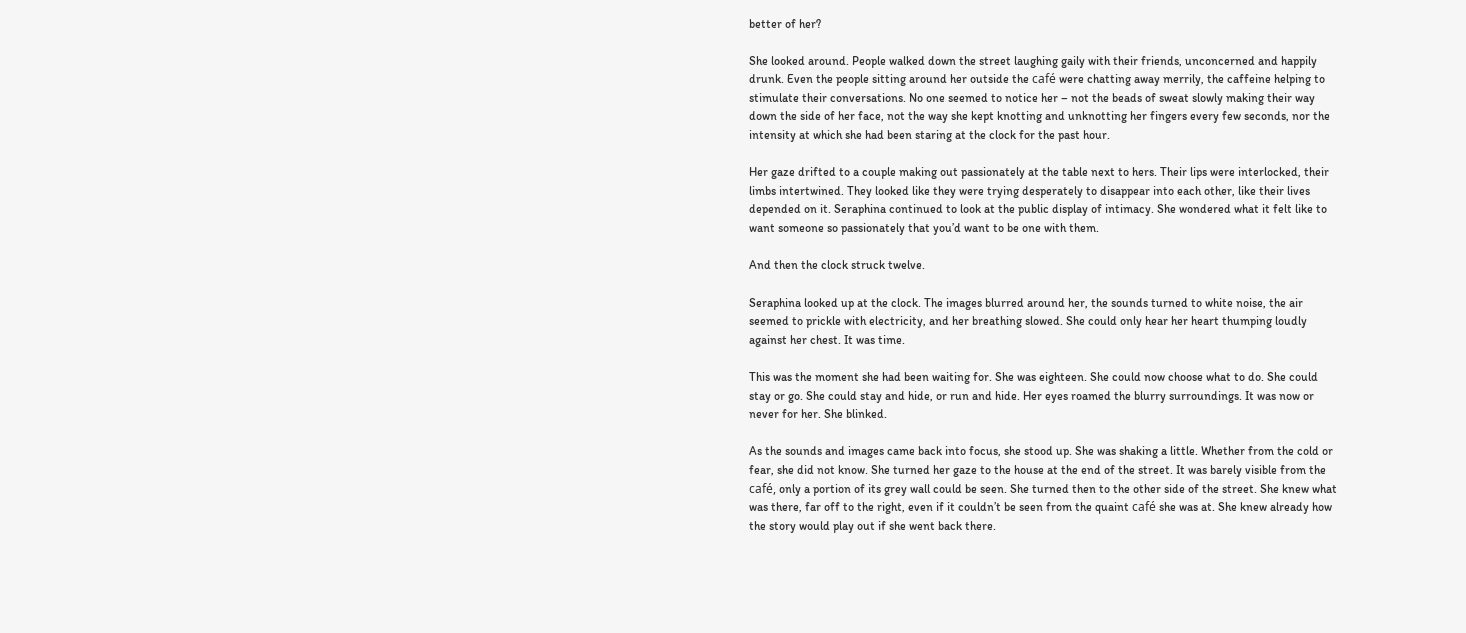better of her?

She looked around. People walked down the street laughing gaily with their friends, unconcerned and happily drunk. Even the people sitting around her outside the café were chatting away merrily, the caffeine helping to stimulate their conversations. No one seemed to notice her – not the beads of sweat slowly making their way down the side of her face, not the way she kept knotting and unknotting her fingers every few seconds, nor the intensity at which she had been staring at the clock for the past hour.

Her gaze drifted to a couple making out passionately at the table next to hers. Their lips were interlocked, their limbs intertwined. They looked like they were trying desperately to disappear into each other, like their lives depended on it. Seraphina continued to look at the public display of intimacy. She wondered what it felt like to want someone so passionately that you’d want to be one with them.

And then the clock struck twelve.

Seraphina looked up at the clock. The images blurred around her, the sounds turned to white noise, the air seemed to prickle with electricity, and her breathing slowed. She could only hear her heart thumping loudly against her chest. It was time.

This was the moment she had been waiting for. She was eighteen. She could now choose what to do. She could stay or go. She could stay and hide, or run and hide. Her eyes roamed the blurry surroundings. It was now or never for her. She blinked.

As the sounds and images came back into focus, she stood up. She was shaking a little. Whether from the cold or fear, she did not know. She turned her gaze to the house at the end of the street. It was barely visible from the café, only a portion of its grey wall could be seen. She turned then to the other side of the street. She knew what was there, far off to the right, even if it couldn’t be seen from the quaint café she was at. She knew already how the story would play out if she went back there.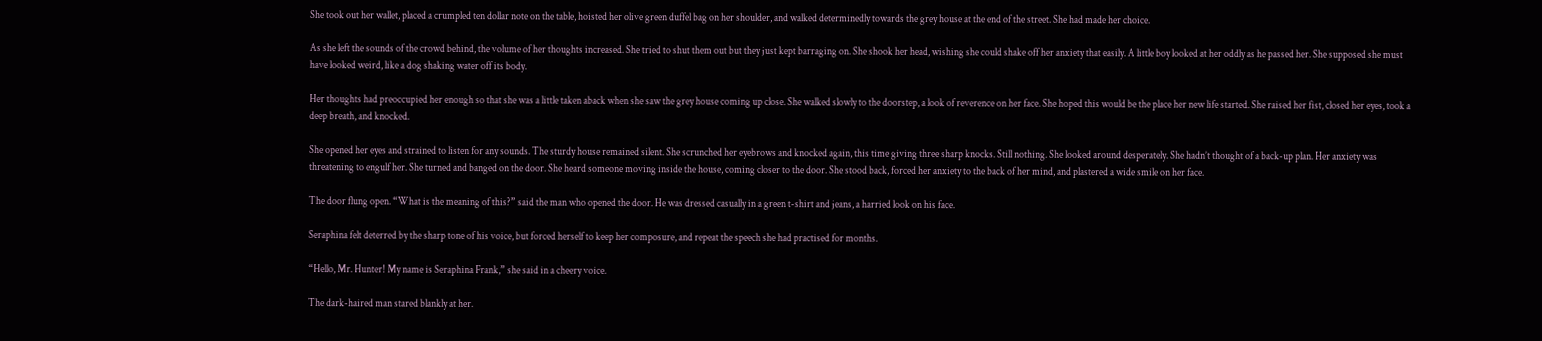She took out her wallet, placed a crumpled ten dollar note on the table, hoisted her olive green duffel bag on her shoulder, and walked determinedly towards the grey house at the end of the street. She had made her choice.

As she left the sounds of the crowd behind, the volume of her thoughts increased. She tried to shut them out but they just kept barraging on. She shook her head, wishing she could shake off her anxiety that easily. A little boy looked at her oddly as he passed her. She supposed she must have looked weird, like a dog shaking water off its body.

Her thoughts had preoccupied her enough so that she was a little taken aback when she saw the grey house coming up close. She walked slowly to the doorstep, a look of reverence on her face. She hoped this would be the place her new life started. She raised her fist, closed her eyes, took a deep breath, and knocked.

She opened her eyes and strained to listen for any sounds. The sturdy house remained silent. She scrunched her eyebrows and knocked again, this time giving three sharp knocks. Still nothing. She looked around desperately. She hadn’t thought of a back-up plan. Her anxiety was threatening to engulf her. She turned and banged on the door. She heard someone moving inside the house, coming closer to the door. She stood back, forced her anxiety to the back of her mind, and plastered a wide smile on her face.

The door flung open. “What is the meaning of this?” said the man who opened the door. He was dressed casually in a green t-shirt and jeans, a harried look on his face.

Seraphina felt deterred by the sharp tone of his voice, but forced herself to keep her composure, and repeat the speech she had practised for months.

“Hello, Mr. Hunter! My name is Seraphina Frank,” she said in a cheery voice.

The dark-haired man stared blankly at her.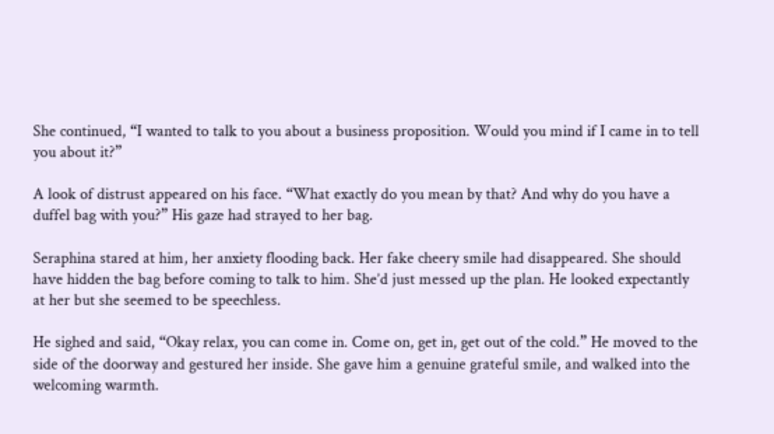She continued, “I wanted to talk to you about a business proposition. Would you mind if I came in to tell you about it?”

A look of distrust appeared on his face. “What exactly do you mean by that? And why do you have a duffel bag with you?” His gaze had strayed to her bag.

Seraphina stared at him, her anxiety flooding back. Her fake cheery smile had disappeared. She should have hidden the bag before coming to talk to him. She’d just messed up the plan. He looked expectantly at her but she seemed to be speechless.

He sighed and said, “Okay relax, you can come in. Come on, get in, get out of the cold.” He moved to the side of the doorway and gestured her inside. She gave him a genuine grateful smile, and walked into the welcoming warmth.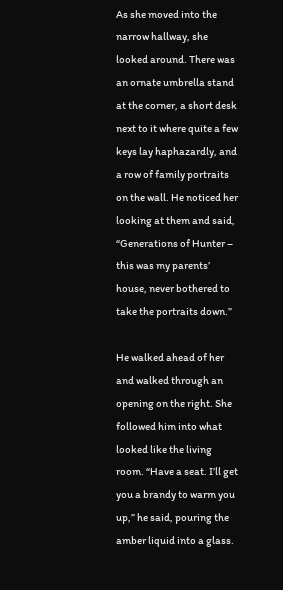As she moved into the narrow hallway, she looked around. There was an ornate umbrella stand at the corner, a short desk next to it where quite a few keys lay haphazardly, and a row of family portraits on the wall. He noticed her looking at them and said, “Generations of Hunter – this was my parents’ house, never bothered to take the portraits down.”

He walked ahead of her and walked through an opening on the right. She followed him into what looked like the living room. “Have a seat. I’ll get you a brandy to warm you up,” he said, pouring the amber liquid into a glass.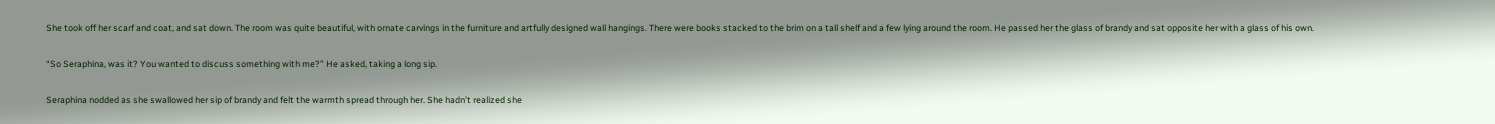She took off her scarf and coat, and sat down. The room was quite beautiful, with ornate carvings in the furniture and artfully designed wall hangings. There were books stacked to the brim on a tall shelf and a few lying around the room. He passed her the glass of brandy and sat opposite her with a glass of his own.

“So Seraphina, was it? You wanted to discuss something with me?” He asked, taking a long sip.

Seraphina nodded as she swallowed her sip of brandy and felt the warmth spread through her. She hadn’t realized she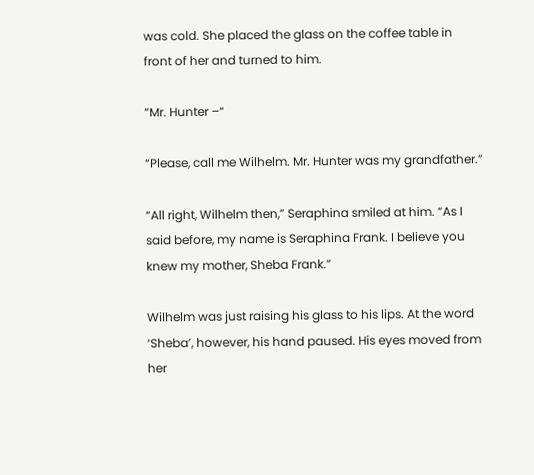was cold. She placed the glass on the coffee table in front of her and turned to him.

“Mr. Hunter –“

“Please, call me Wilhelm. Mr. Hunter was my grandfather.”

“All right, Wilhelm then,” Seraphina smiled at him. “As I said before, my name is Seraphina Frank. I believe you knew my mother, Sheba Frank.”

Wilhelm was just raising his glass to his lips. At the word ‘Sheba’, however, his hand paused. His eyes moved from her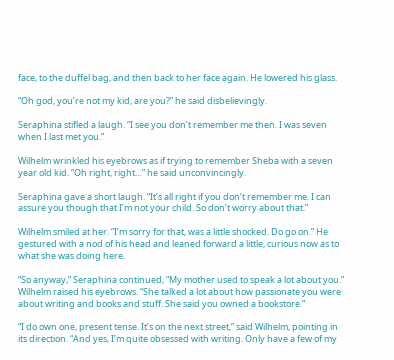face, to the duffel bag, and then back to her face again. He lowered his glass.

“Oh god, you’re not my kid, are you?” he said disbelievingly.

Seraphina stifled a laugh. “I see you don’t remember me then. I was seven when I last met you.”

Wilhelm wrinkled his eyebrows as if trying to remember Sheba with a seven year old kid. “Oh right, right…” he said unconvincingly.

Seraphina gave a short laugh. “It’s all right if you don’t remember me. I can assure you though that I’m not your child. So don’t worry about that.”

Wilhelm smiled at her. “I’m sorry for that, was a little shocked. Do go on.” He gestured with a nod of his head and leaned forward a little, curious now as to what she was doing here.

“So anyway,” Seraphina continued, “My mother used to speak a lot about you.” Wilhelm raised his eyebrows. “She talked a lot about how passionate you were about writing and books and stuff. She said you owned a bookstore.”

“I do own one, present tense. It’s on the next street,” said Wilhelm, pointing in its direction. “And yes, I’m quite obsessed with writing. Only have a few of my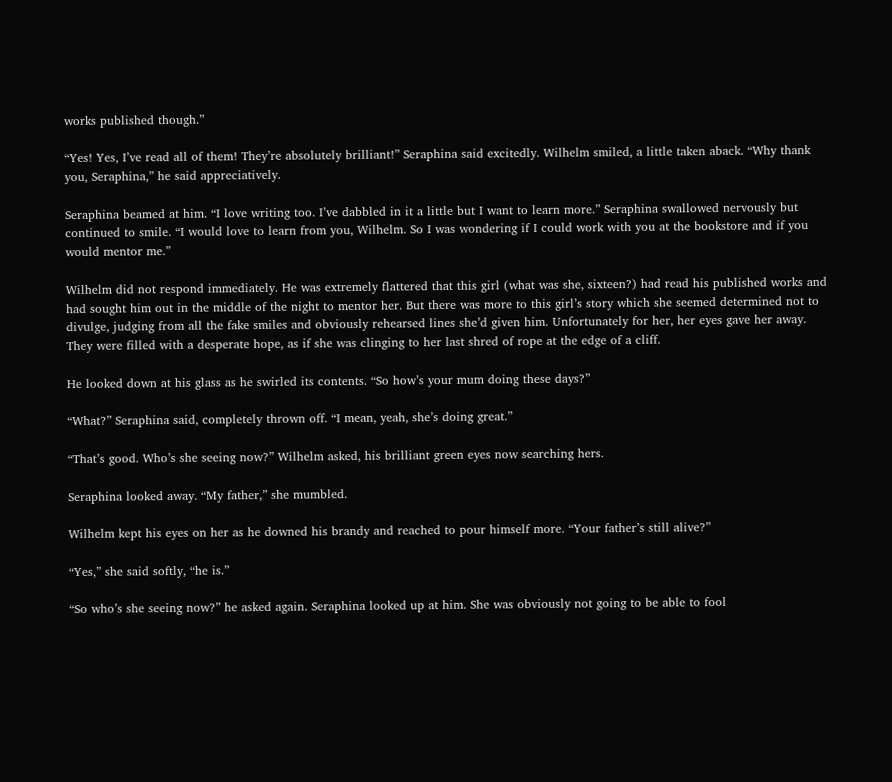works published though.”

“Yes! Yes, I’ve read all of them! They’re absolutely brilliant!” Seraphina said excitedly. Wilhelm smiled, a little taken aback. “Why thank you, Seraphina,” he said appreciatively.

Seraphina beamed at him. “I love writing too. I’ve dabbled in it a little but I want to learn more.” Seraphina swallowed nervously but continued to smile. “I would love to learn from you, Wilhelm. So I was wondering if I could work with you at the bookstore and if you would mentor me.”

Wilhelm did not respond immediately. He was extremely flattered that this girl (what was she, sixteen?) had read his published works and had sought him out in the middle of the night to mentor her. But there was more to this girl’s story which she seemed determined not to divulge, judging from all the fake smiles and obviously rehearsed lines she’d given him. Unfortunately for her, her eyes gave her away. They were filled with a desperate hope, as if she was clinging to her last shred of rope at the edge of a cliff.

He looked down at his glass as he swirled its contents. “So how’s your mum doing these days?”

“What?” Seraphina said, completely thrown off. “I mean, yeah, she’s doing great.”

“That’s good. Who’s she seeing now?” Wilhelm asked, his brilliant green eyes now searching hers.

Seraphina looked away. “My father,” she mumbled.

Wilhelm kept his eyes on her as he downed his brandy and reached to pour himself more. “Your father’s still alive?”

“Yes,” she said softly, “he is.”

“So who’s she seeing now?” he asked again. Seraphina looked up at him. She was obviously not going to be able to fool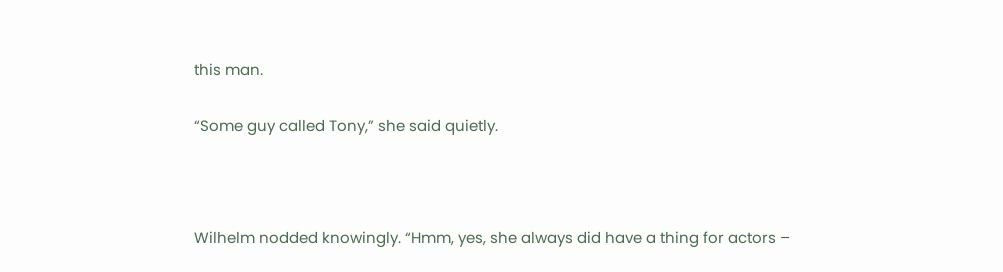this man.

“Some guy called Tony,” she said quietly.



Wilhelm nodded knowingly. “Hmm, yes, she always did have a thing for actors –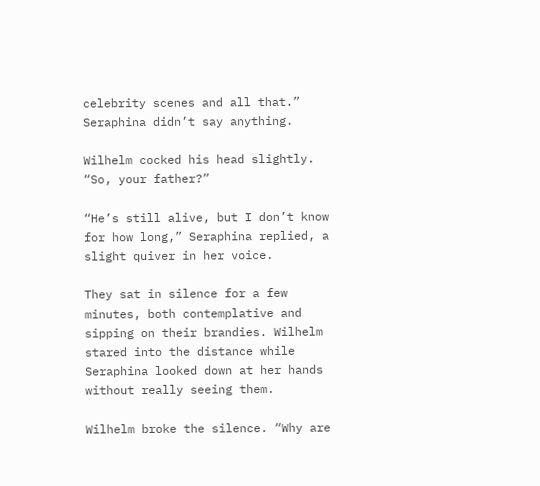celebrity scenes and all that.” Seraphina didn’t say anything.

Wilhelm cocked his head slightly. “So, your father?”

“He’s still alive, but I don’t know for how long,” Seraphina replied, a slight quiver in her voice.

They sat in silence for a few minutes, both contemplative and sipping on their brandies. Wilhelm stared into the distance while Seraphina looked down at her hands without really seeing them.

Wilhelm broke the silence. “Why are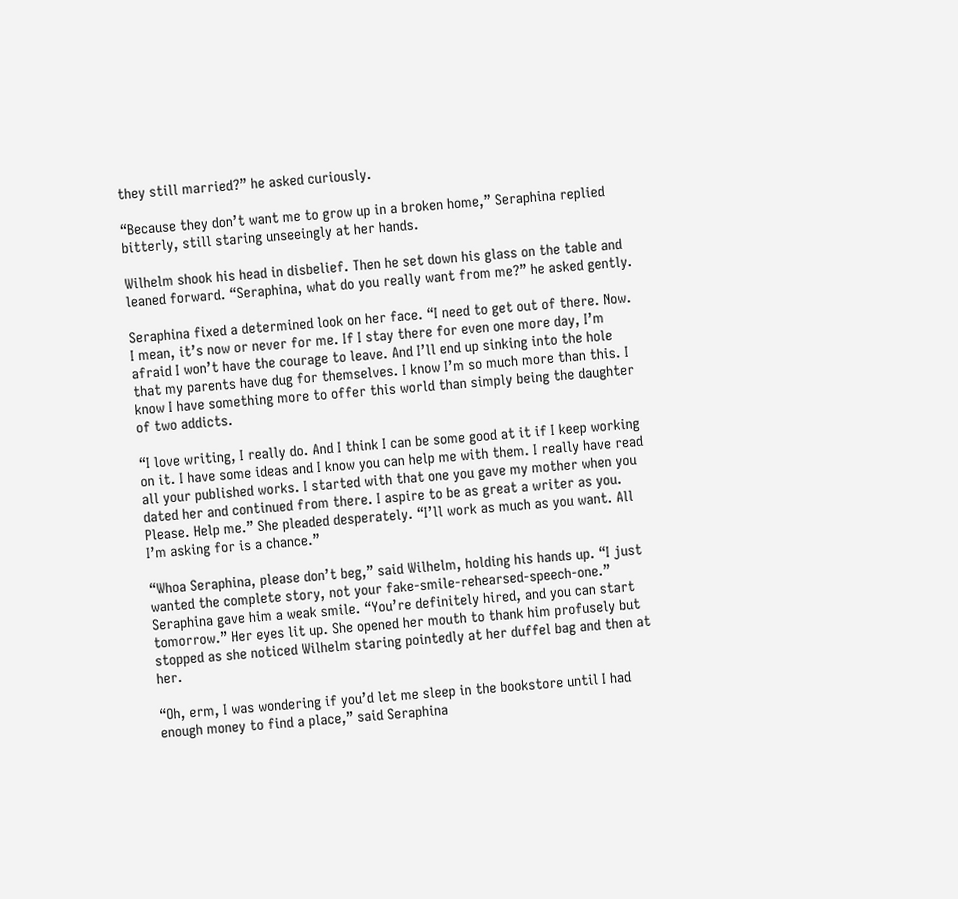they still married?” he asked curiously.

“Because they don’t want me to grow up in a broken home,” Seraphina replied bitterly, still staring unseeingly at her hands.

Wilhelm shook his head in disbelief. Then he set down his glass on the table and leaned forward. “Seraphina, what do you really want from me?” he asked gently.

Seraphina fixed a determined look on her face. “I need to get out of there. Now. I mean, it’s now or never for me. If I stay there for even one more day, I’m afraid I won’t have the courage to leave. And I’ll end up sinking into the hole that my parents have dug for themselves. I know I’m so much more than this. I know I have something more to offer this world than simply being the daughter of two addicts.

“I love writing, I really do. And I think I can be some good at it if I keep working on it. I have some ideas and I know you can help me with them. I really have read all your published works. I started with that one you gave my mother when you dated her and continued from there. I aspire to be as great a writer as you. Please. Help me.” She pleaded desperately. “I’ll work as much as you want. All I’m asking for is a chance.”

“Whoa Seraphina, please don’t beg,” said Wilhelm, holding his hands up. “I just wanted the complete story, not your fake-smile-rehearsed-speech-one.” Seraphina gave him a weak smile. “You’re definitely hired, and you can start tomorrow.” Her eyes lit up. She opened her mouth to thank him profusely but stopped as she noticed Wilhelm staring pointedly at her duffel bag and then at her.

“Oh, erm, I was wondering if you’d let me sleep in the bookstore until I had enough money to find a place,” said Seraphina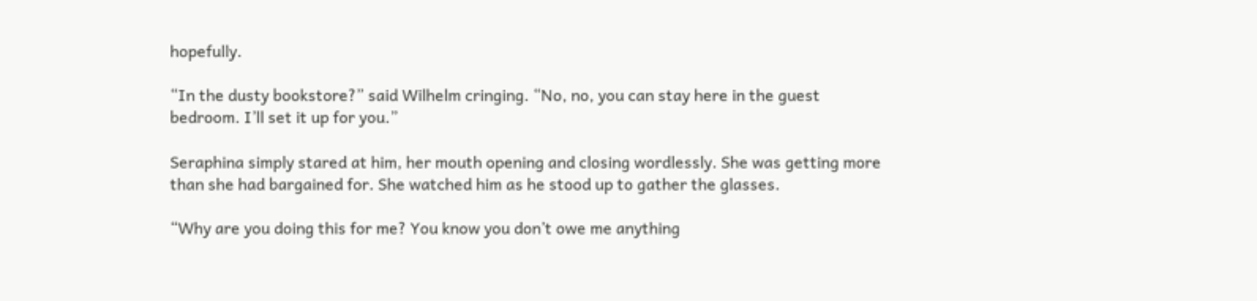hopefully.

“In the dusty bookstore?” said Wilhelm cringing. “No, no, you can stay here in the guest bedroom. I’ll set it up for you.”

Seraphina simply stared at him, her mouth opening and closing wordlessly. She was getting more than she had bargained for. She watched him as he stood up to gather the glasses.

“Why are you doing this for me? You know you don’t owe me anything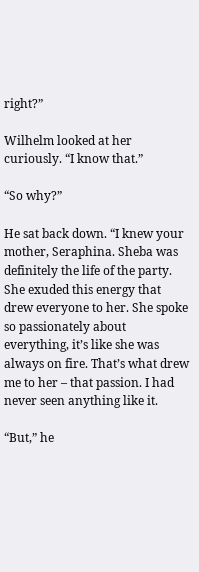right?”

Wilhelm looked at her curiously. “I know that.”

“So why?”

He sat back down. “I knew your mother, Seraphina. Sheba was definitely the life of the party. She exuded this energy that drew everyone to her. She spoke so passionately about everything, it’s like she was always on fire. That’s what drew me to her – that passion. I had never seen anything like it.

“But,” he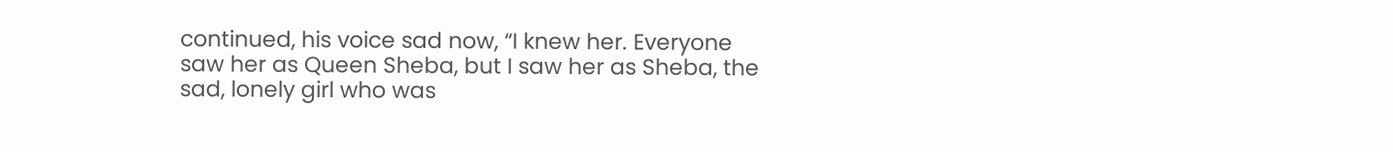continued, his voice sad now, “I knew her. Everyone saw her as Queen Sheba, but I saw her as Sheba, the sad, lonely girl who was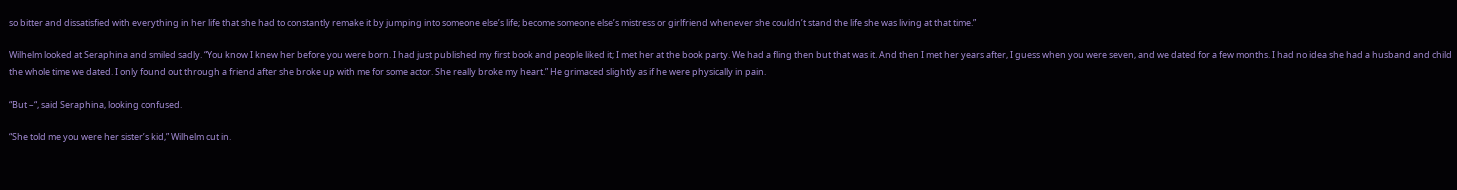so bitter and dissatisfied with everything in her life that she had to constantly remake it by jumping into someone else’s life; become someone else’s mistress or girlfriend whenever she couldn’t stand the life she was living at that time.”

Wilhelm looked at Seraphina and smiled sadly. “You know I knew her before you were born. I had just published my first book and people liked it; I met her at the book party. We had a fling then but that was it. And then I met her years after, I guess when you were seven, and we dated for a few months. I had no idea she had a husband and child the whole time we dated. I only found out through a friend after she broke up with me for some actor. She really broke my heart.” He grimaced slightly as if he were physically in pain.

“But –“, said Seraphina, looking confused.

“She told me you were her sister’s kid,” Wilhelm cut in.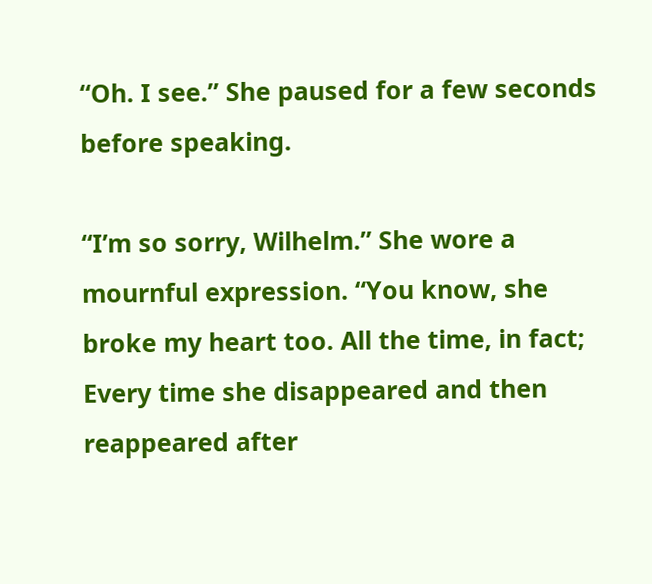“Oh. I see.” She paused for a few seconds before speaking.

“I’m so sorry, Wilhelm.” She wore a mournful expression. “You know, she broke my heart too. All the time, in fact; Every time she disappeared and then reappeared after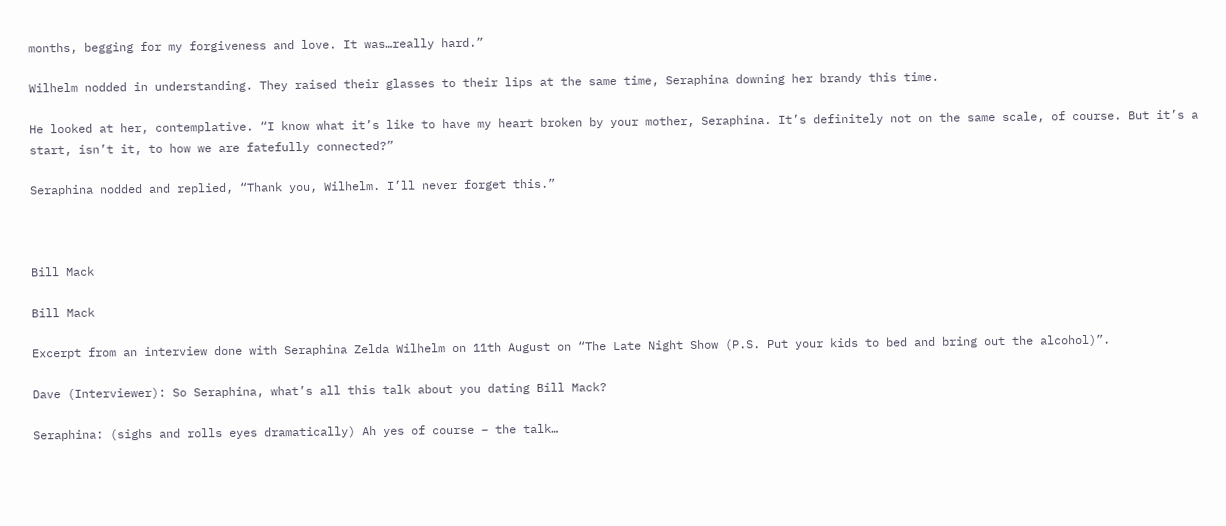months, begging for my forgiveness and love. It was…really hard.”

Wilhelm nodded in understanding. They raised their glasses to their lips at the same time, Seraphina downing her brandy this time.

He looked at her, contemplative. “I know what it’s like to have my heart broken by your mother, Seraphina. It’s definitely not on the same scale, of course. But it’s a start, isn’t it, to how we are fatefully connected?”

Seraphina nodded and replied, “Thank you, Wilhelm. I’ll never forget this.”



Bill Mack

Bill Mack

Excerpt from an interview done with Seraphina Zelda Wilhelm on 11th August on “The Late Night Show (P.S. Put your kids to bed and bring out the alcohol)”.

Dave (Interviewer): So Seraphina, what’s all this talk about you dating Bill Mack?

Seraphina: (sighs and rolls eyes dramatically) Ah yes of course – the talk…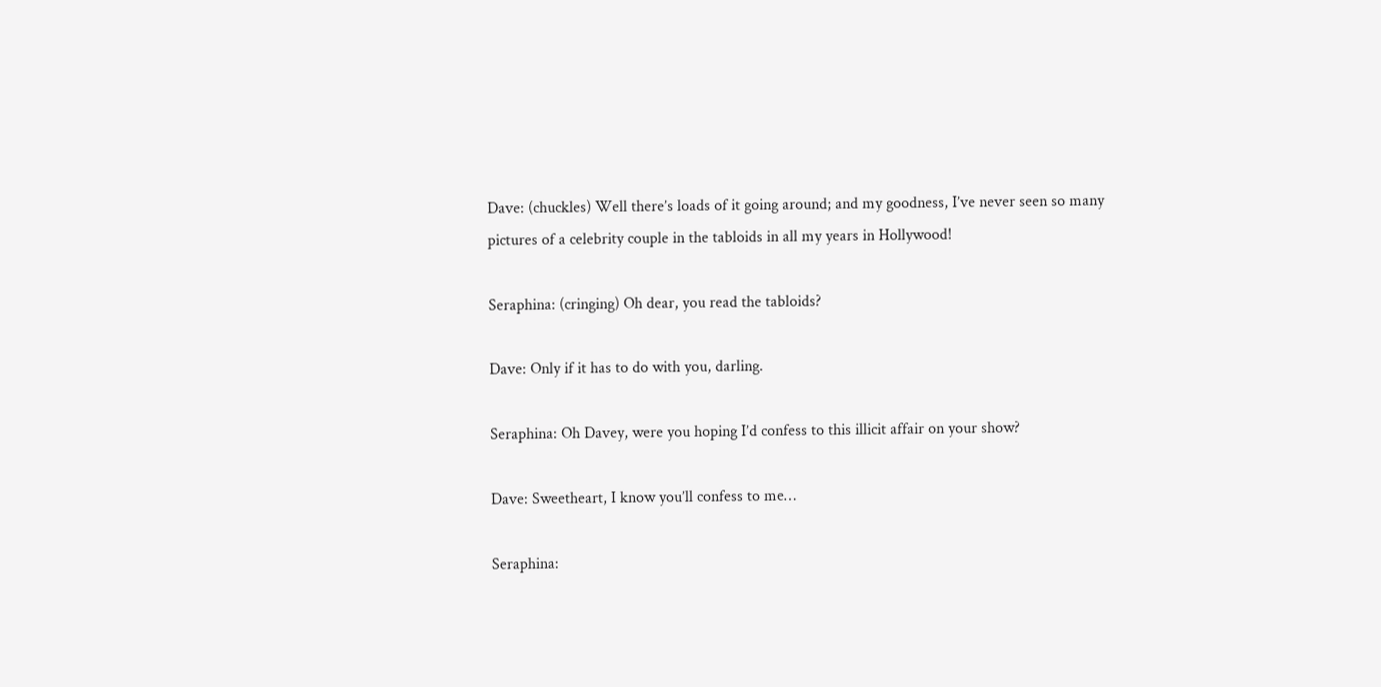Dave: (chuckles) Well there’s loads of it going around; and my goodness, I’ve never seen so many pictures of a celebrity couple in the tabloids in all my years in Hollywood!

Seraphina: (cringing) Oh dear, you read the tabloids?

Dave: Only if it has to do with you, darling.

Seraphina: Oh Davey, were you hoping I’d confess to this illicit affair on your show?

Dave: Sweetheart, I know you’ll confess to me…

Seraphina: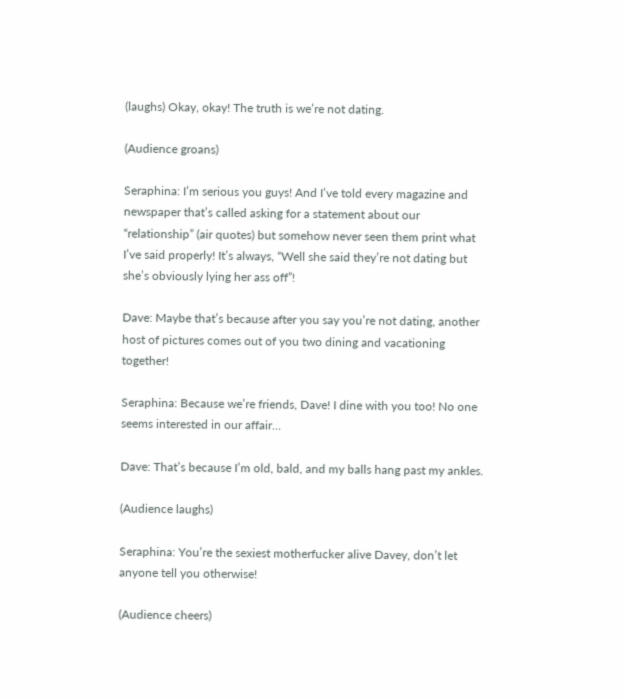(laughs) Okay, okay! The truth is we’re not dating.

(Audience groans)

Seraphina: I’m serious you guys! And I’ve told every magazine and newspaper that’s called asking for a statement about our “relationship” (air quotes) but somehow never seen them print what I’ve said properly! It’s always, “Well she said they’re not dating but she’s obviously lying her ass off”!

Dave: Maybe that’s because after you say you’re not dating, another host of pictures comes out of you two dining and vacationing together!

Seraphina: Because we’re friends, Dave! I dine with you too! No one seems interested in our affair…

Dave: That’s because I’m old, bald, and my balls hang past my ankles.

(Audience laughs)

Seraphina: You’re the sexiest motherfucker alive Davey, don’t let anyone tell you otherwise!

(Audience cheers)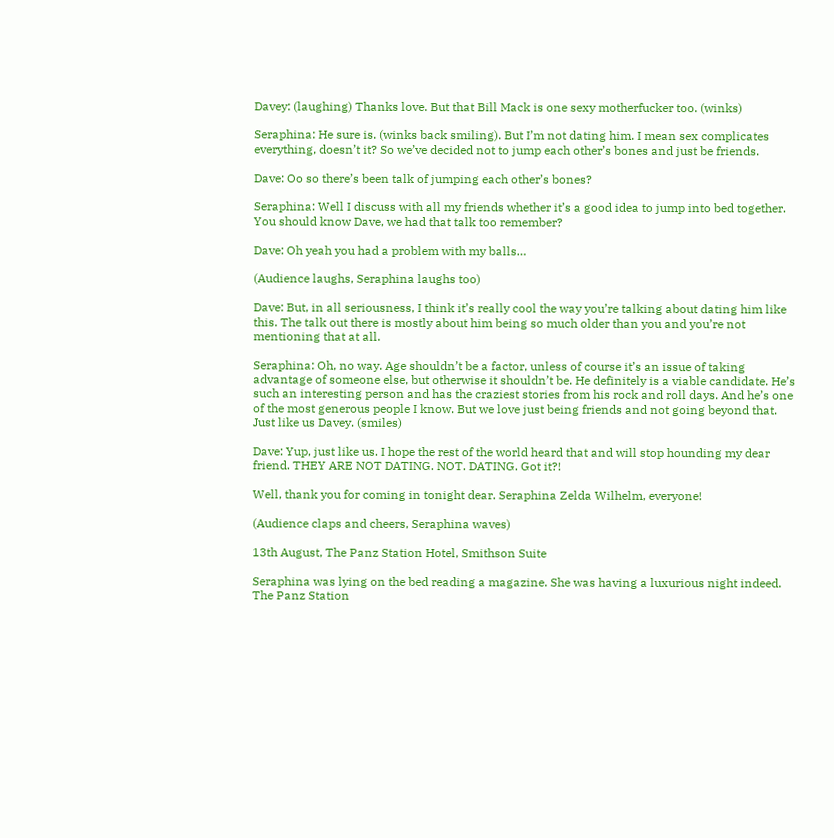Davey: (laughing) Thanks love. But that Bill Mack is one sexy motherfucker too. (winks)

Seraphina: He sure is. (winks back smiling). But I’m not dating him. I mean sex complicates everything, doesn’t it? So we’ve decided not to jump each other’s bones and just be friends.

Dave: Oo so there’s been talk of jumping each other’s bones?

Seraphina: Well I discuss with all my friends whether it’s a good idea to jump into bed together. You should know Dave, we had that talk too remember?

Dave: Oh yeah you had a problem with my balls…

(Audience laughs, Seraphina laughs too)

Dave: But, in all seriousness, I think it’s really cool the way you’re talking about dating him like this. The talk out there is mostly about him being so much older than you and you’re not mentioning that at all.

Seraphina: Oh, no way. Age shouldn’t be a factor, unless of course it’s an issue of taking advantage of someone else, but otherwise it shouldn’t be. He definitely is a viable candidate. He’s such an interesting person and has the craziest stories from his rock and roll days. And he’s one of the most generous people I know. But we love just being friends and not going beyond that. Just like us Davey. (smiles)

Dave: Yup, just like us. I hope the rest of the world heard that and will stop hounding my dear friend. THEY ARE NOT DATING. NOT. DATING. Got it?!

Well, thank you for coming in tonight dear. Seraphina Zelda Wilhelm, everyone!

(Audience claps and cheers, Seraphina waves)

13th August, The Panz Station Hotel, Smithson Suite

Seraphina was lying on the bed reading a magazine. She was having a luxurious night indeed. The Panz Station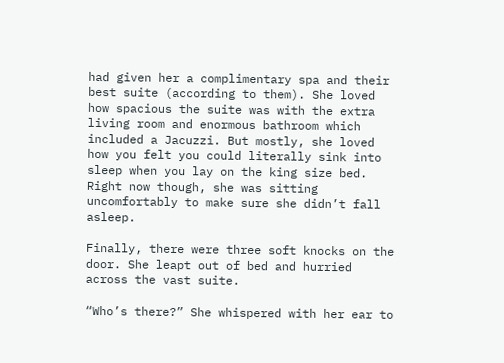had given her a complimentary spa and their best suite (according to them). She loved how spacious the suite was with the extra living room and enormous bathroom which included a Jacuzzi. But mostly, she loved how you felt you could literally sink into sleep when you lay on the king size bed. Right now though, she was sitting uncomfortably to make sure she didn’t fall asleep.

Finally, there were three soft knocks on the door. She leapt out of bed and hurried across the vast suite.

“Who’s there?” She whispered with her ear to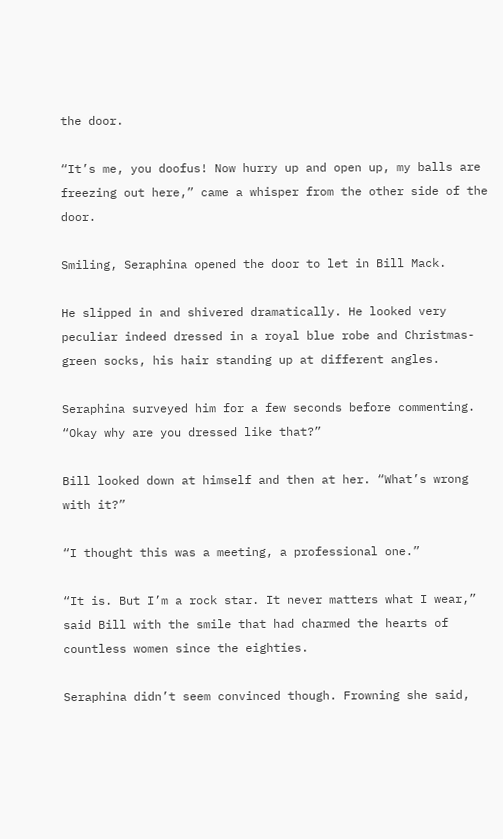the door.

“It’s me, you doofus! Now hurry up and open up, my balls are freezing out here,” came a whisper from the other side of the door.

Smiling, Seraphina opened the door to let in Bill Mack.

He slipped in and shivered dramatically. He looked very peculiar indeed dressed in a royal blue robe and Christmas-green socks, his hair standing up at different angles.

Seraphina surveyed him for a few seconds before commenting. “Okay why are you dressed like that?”

Bill looked down at himself and then at her. “What’s wrong with it?”

“I thought this was a meeting, a professional one.”

“It is. But I’m a rock star. It never matters what I wear,” said Bill with the smile that had charmed the hearts of countless women since the eighties.

Seraphina didn’t seem convinced though. Frowning she said,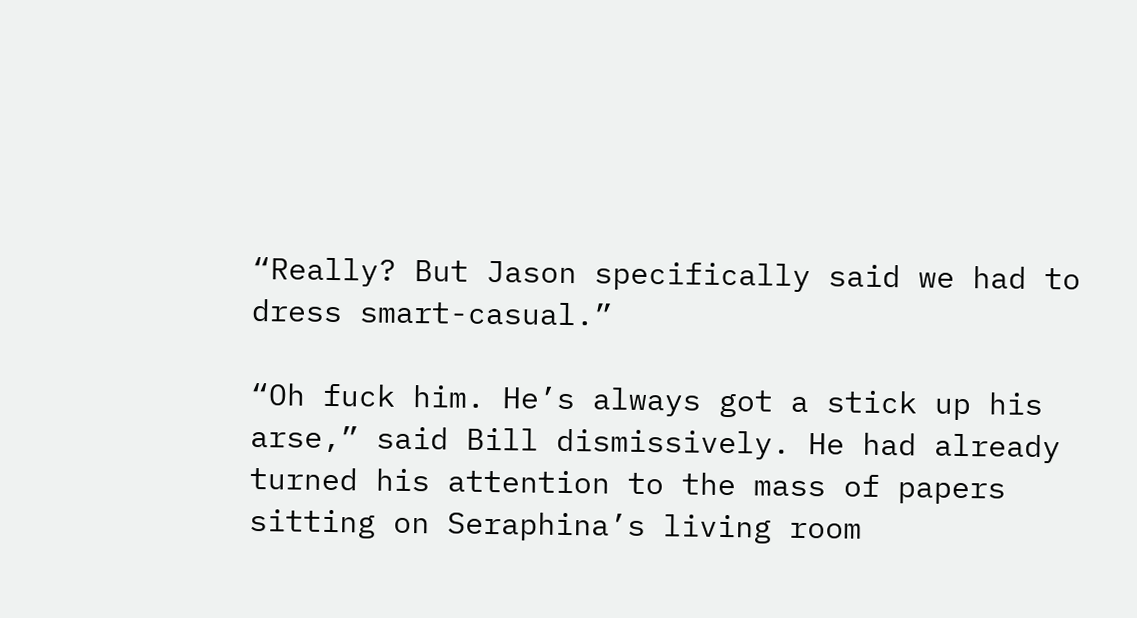“Really? But Jason specifically said we had to dress smart-casual.”

“Oh fuck him. He’s always got a stick up his arse,” said Bill dismissively. He had already turned his attention to the mass of papers sitting on Seraphina’s living room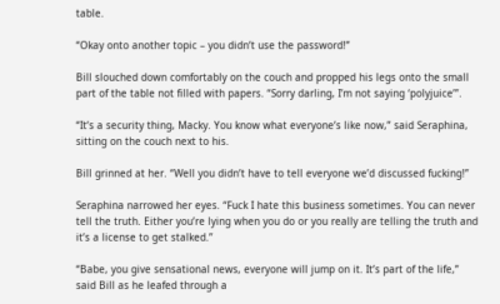table.

“Okay onto another topic – you didn’t use the password!”

Bill slouched down comfortably on the couch and propped his legs onto the small part of the table not filled with papers. “Sorry darling, I’m not saying ‘polyjuice’”.

“It’s a security thing, Macky. You know what everyone’s like now,” said Seraphina, sitting on the couch next to his.

Bill grinned at her. “Well you didn’t have to tell everyone we’d discussed fucking!”

Seraphina narrowed her eyes. “Fuck I hate this business sometimes. You can never tell the truth. Either you’re lying when you do or you really are telling the truth and it’s a license to get stalked.”

“Babe, you give sensational news, everyone will jump on it. It’s part of the life,” said Bill as he leafed through a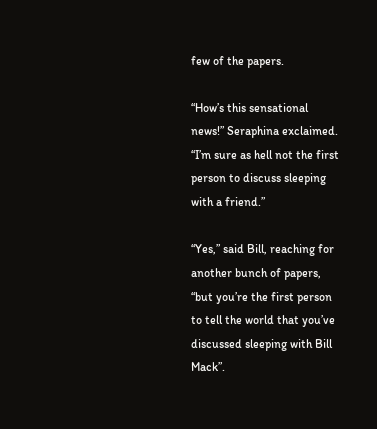few of the papers.

“How’s this sensational news!” Seraphina exclaimed. “I’m sure as hell not the first person to discuss sleeping with a friend.”

“Yes,” said Bill, reaching for another bunch of papers, “but you’re the first person to tell the world that you’ve discussed sleeping with Bill Mack”.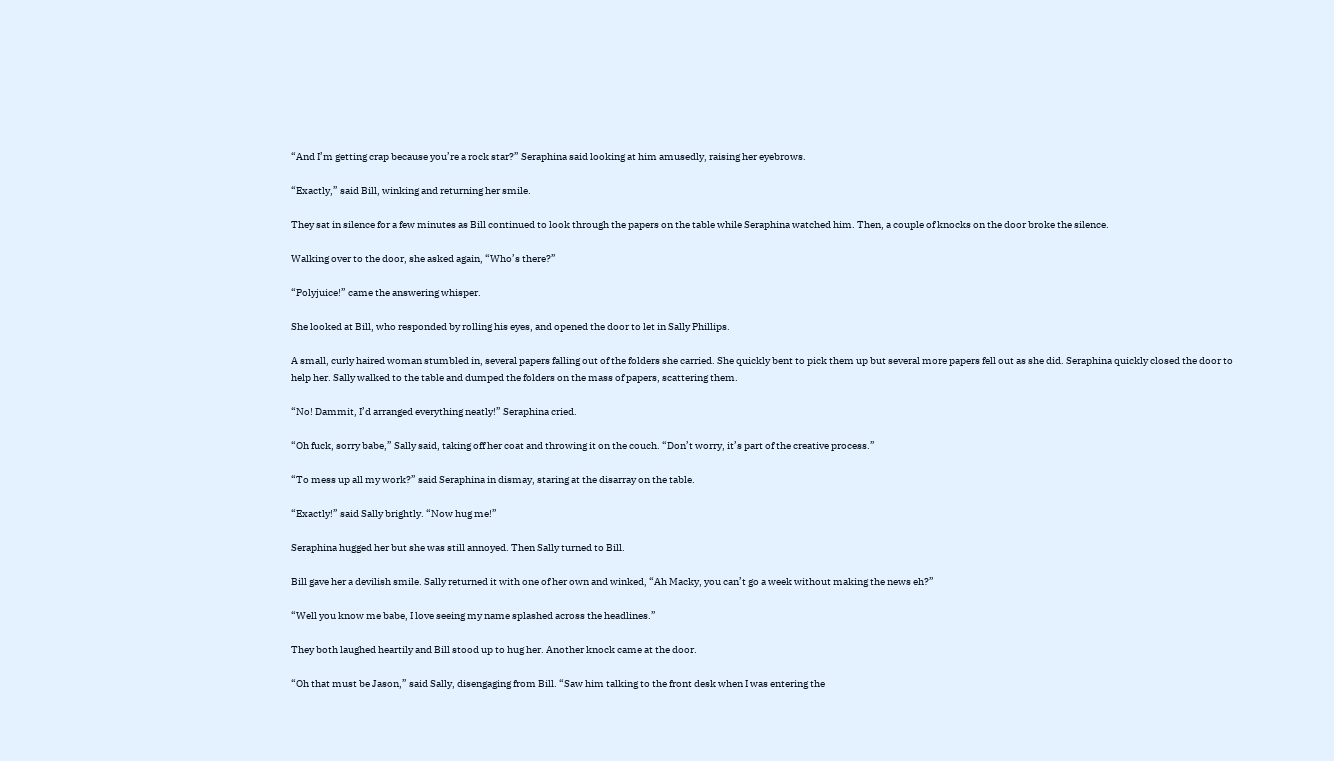“And I’m getting crap because you’re a rock star?” Seraphina said looking at him amusedly, raising her eyebrows.

“Exactly,” said Bill, winking and returning her smile.

They sat in silence for a few minutes as Bill continued to look through the papers on the table while Seraphina watched him. Then, a couple of knocks on the door broke the silence.

Walking over to the door, she asked again, “Who’s there?”

“Polyjuice!” came the answering whisper.

She looked at Bill, who responded by rolling his eyes, and opened the door to let in Sally Phillips.

A small, curly haired woman stumbled in, several papers falling out of the folders she carried. She quickly bent to pick them up but several more papers fell out as she did. Seraphina quickly closed the door to help her. Sally walked to the table and dumped the folders on the mass of papers, scattering them.

“No! Dammit, I’d arranged everything neatly!” Seraphina cried.

“Oh fuck, sorry babe,” Sally said, taking off her coat and throwing it on the couch. “Don’t worry, it’s part of the creative process.”

“To mess up all my work?” said Seraphina in dismay, staring at the disarray on the table.

“Exactly!” said Sally brightly. “Now hug me!”

Seraphina hugged her but she was still annoyed. Then Sally turned to Bill.

Bill gave her a devilish smile. Sally returned it with one of her own and winked, “Ah Macky, you can’t go a week without making the news eh?”

“Well you know me babe, I love seeing my name splashed across the headlines.”

They both laughed heartily and Bill stood up to hug her. Another knock came at the door.

“Oh that must be Jason,” said Sally, disengaging from Bill. “Saw him talking to the front desk when I was entering the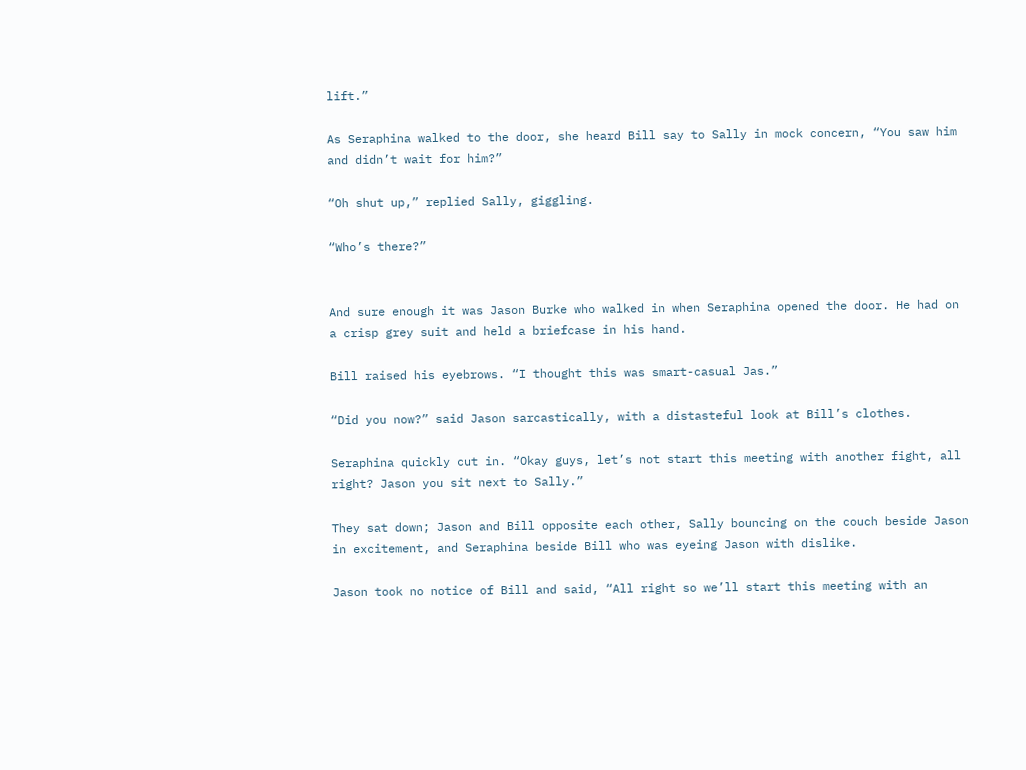lift.”

As Seraphina walked to the door, she heard Bill say to Sally in mock concern, “You saw him and didn’t wait for him?”

“Oh shut up,” replied Sally, giggling.

“Who’s there?”


And sure enough it was Jason Burke who walked in when Seraphina opened the door. He had on a crisp grey suit and held a briefcase in his hand.

Bill raised his eyebrows. “I thought this was smart-casual Jas.”

“Did you now?” said Jason sarcastically, with a distasteful look at Bill’s clothes.

Seraphina quickly cut in. “Okay guys, let’s not start this meeting with another fight, all right? Jason you sit next to Sally.”

They sat down; Jason and Bill opposite each other, Sally bouncing on the couch beside Jason in excitement, and Seraphina beside Bill who was eyeing Jason with dislike.

Jason took no notice of Bill and said, “All right so we’ll start this meeting with an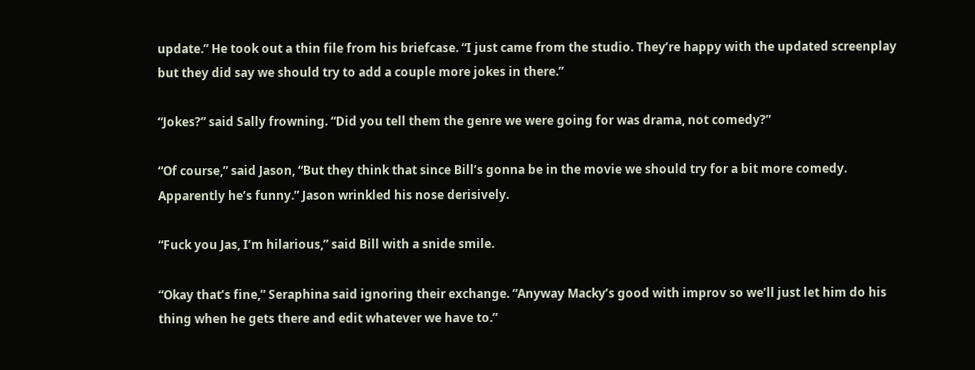update.” He took out a thin file from his briefcase. “I just came from the studio. They’re happy with the updated screenplay but they did say we should try to add a couple more jokes in there.”

“Jokes?” said Sally frowning. “Did you tell them the genre we were going for was drama, not comedy?”

“Of course,” said Jason, “But they think that since Bill’s gonna be in the movie we should try for a bit more comedy. Apparently he’s funny.” Jason wrinkled his nose derisively.

“Fuck you Jas, I’m hilarious,” said Bill with a snide smile.

“Okay that’s fine,” Seraphina said ignoring their exchange. “Anyway Macky’s good with improv so we’ll just let him do his thing when he gets there and edit whatever we have to.”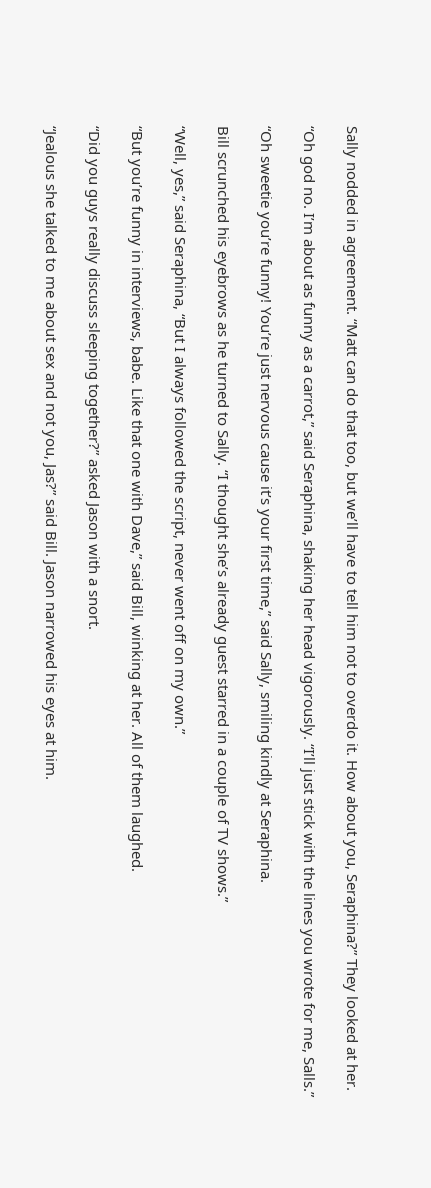Sally nodded in agreement. “Matt can do that too, but we’ll have to tell him not to overdo it. How about you, Seraphina?” They looked at her.

“Oh god no. I’m about as funny as a carrot,” said Seraphina, shaking her head vigorously. “I’ll just stick with the lines you wrote for me, Salls.”

“Oh sweetie you’re funny! You’re just nervous cause it’s your first time,” said Sally, smiling kindly at Seraphina.

Bill scrunched his eyebrows as he turned to Sally. “I thought she’s already guest starred in a couple of TV shows.”

“Well, yes,” said Seraphina, “But I always followed the script, never went off on my own.”

“But you’re funny in interviews, babe. Like that one with Dave,” said Bill, winking at her. All of them laughed.

“Did you guys really discuss sleeping together?” asked Jason with a snort.

“Jealous she talked to me about sex and not you, Jas?” said Bill. Jason narrowed his eyes at him.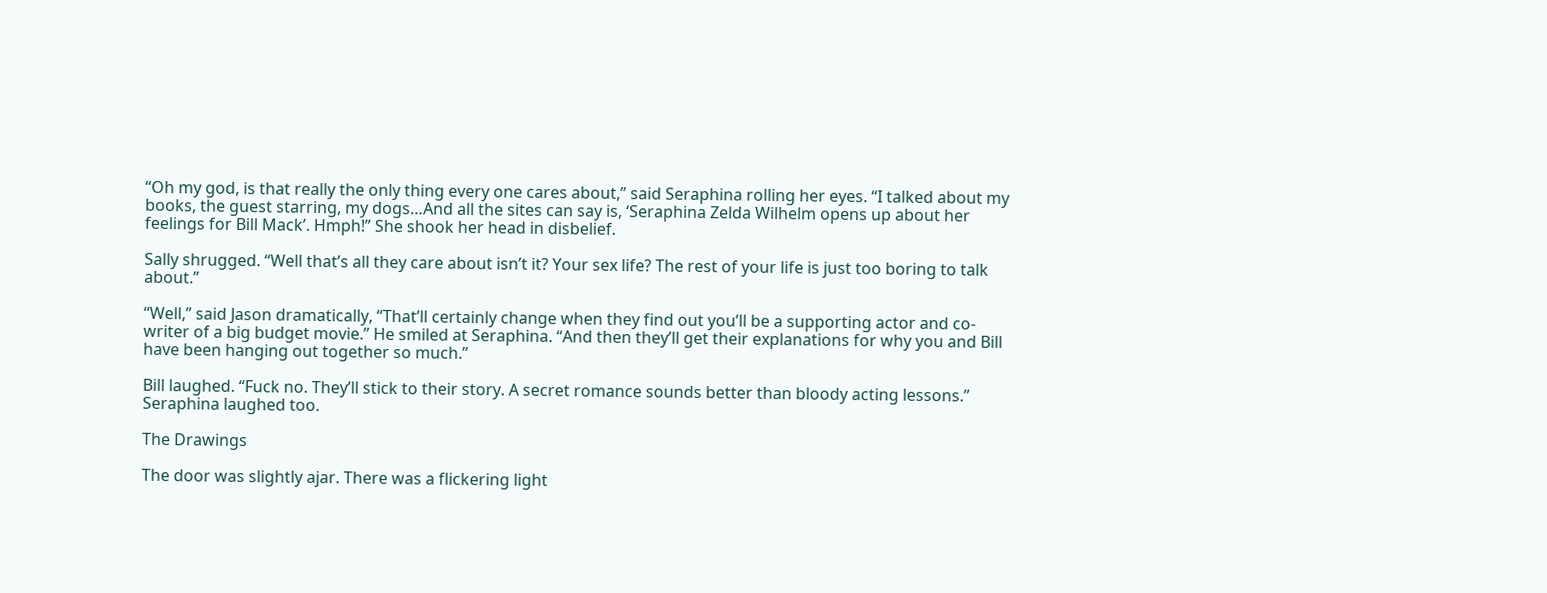“Oh my god, is that really the only thing every one cares about,” said Seraphina rolling her eyes. “I talked about my books, the guest starring, my dogs…And all the sites can say is, ‘Seraphina Zelda Wilhelm opens up about her feelings for Bill Mack’. Hmph!” She shook her head in disbelief.

Sally shrugged. “Well that’s all they care about isn’t it? Your sex life? The rest of your life is just too boring to talk about.”

“Well,” said Jason dramatically, “That’ll certainly change when they find out you’ll be a supporting actor and co-writer of a big budget movie.” He smiled at Seraphina. “And then they’ll get their explanations for why you and Bill have been hanging out together so much.”

Bill laughed. “Fuck no. They’ll stick to their story. A secret romance sounds better than bloody acting lessons.” Seraphina laughed too.

The Drawings

The door was slightly ajar. There was a flickering light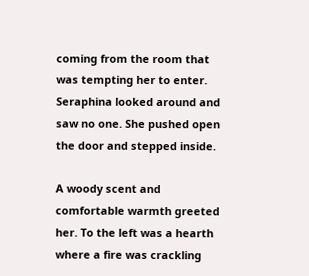coming from the room that was tempting her to enter. Seraphina looked around and saw no one. She pushed open the door and stepped inside.

A woody scent and comfortable warmth greeted her. To the left was a hearth where a fire was crackling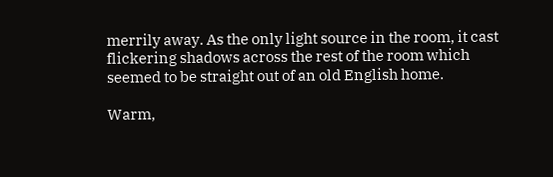merrily away. As the only light source in the room, it cast flickering shadows across the rest of the room which seemed to be straight out of an old English home.

Warm,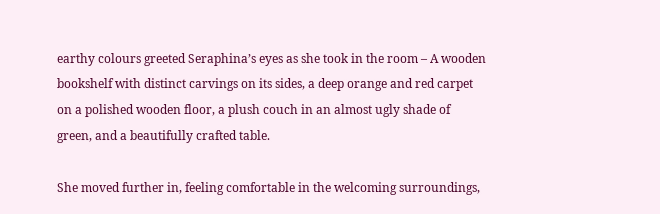earthy colours greeted Seraphina’s eyes as she took in the room – A wooden bookshelf with distinct carvings on its sides, a deep orange and red carpet on a polished wooden floor, a plush couch in an almost ugly shade of green, and a beautifully crafted table.

She moved further in, feeling comfortable in the welcoming surroundings,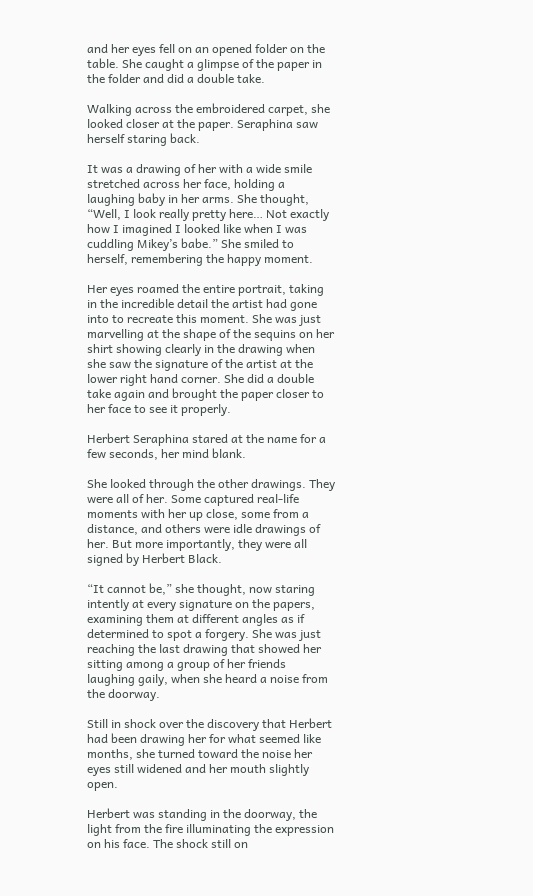and her eyes fell on an opened folder on the table. She caught a glimpse of the paper in the folder and did a double take.

Walking across the embroidered carpet, she looked closer at the paper. Seraphina saw herself staring back.

It was a drawing of her with a wide smile stretched across her face, holding a laughing baby in her arms. She thought, “Well, I look really pretty here… Not exactly how I imagined I looked like when I was cuddling Mikey’s babe.” She smiled to herself, remembering the happy moment.

Her eyes roamed the entire portrait, taking in the incredible detail the artist had gone into to recreate this moment. She was just marvelling at the shape of the sequins on her shirt showing clearly in the drawing when she saw the signature of the artist at the lower right hand corner. She did a double take again and brought the paper closer to her face to see it properly.

Herbert Seraphina stared at the name for a few seconds, her mind blank.

She looked through the other drawings. They were all of her. Some captured real-life moments with her up close, some from a distance, and others were idle drawings of her. But more importantly, they were all signed by Herbert Black.

“It cannot be,” she thought, now staring intently at every signature on the papers, examining them at different angles as if determined to spot a forgery. She was just reaching the last drawing that showed her sitting among a group of her friends laughing gaily, when she heard a noise from the doorway.

Still in shock over the discovery that Herbert had been drawing her for what seemed like months, she turned toward the noise her eyes still widened and her mouth slightly open.

Herbert was standing in the doorway, the light from the fire illuminating the expression on his face. The shock still on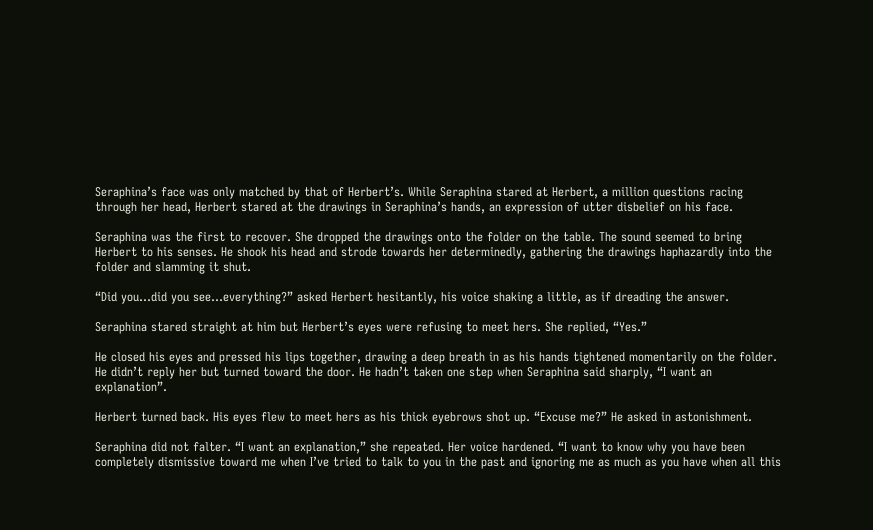Seraphina’s face was only matched by that of Herbert’s. While Seraphina stared at Herbert, a million questions racing through her head, Herbert stared at the drawings in Seraphina’s hands, an expression of utter disbelief on his face.

Seraphina was the first to recover. She dropped the drawings onto the folder on the table. The sound seemed to bring Herbert to his senses. He shook his head and strode towards her determinedly, gathering the drawings haphazardly into the folder and slamming it shut.

“Did you…did you see…everything?” asked Herbert hesitantly, his voice shaking a little, as if dreading the answer.

Seraphina stared straight at him but Herbert’s eyes were refusing to meet hers. She replied, “Yes.”

He closed his eyes and pressed his lips together, drawing a deep breath in as his hands tightened momentarily on the folder. He didn’t reply her but turned toward the door. He hadn’t taken one step when Seraphina said sharply, “I want an explanation”.

Herbert turned back. His eyes flew to meet hers as his thick eyebrows shot up. “Excuse me?” He asked in astonishment.

Seraphina did not falter. “I want an explanation,” she repeated. Her voice hardened. “I want to know why you have been completely dismissive toward me when I’ve tried to talk to you in the past and ignoring me as much as you have when all this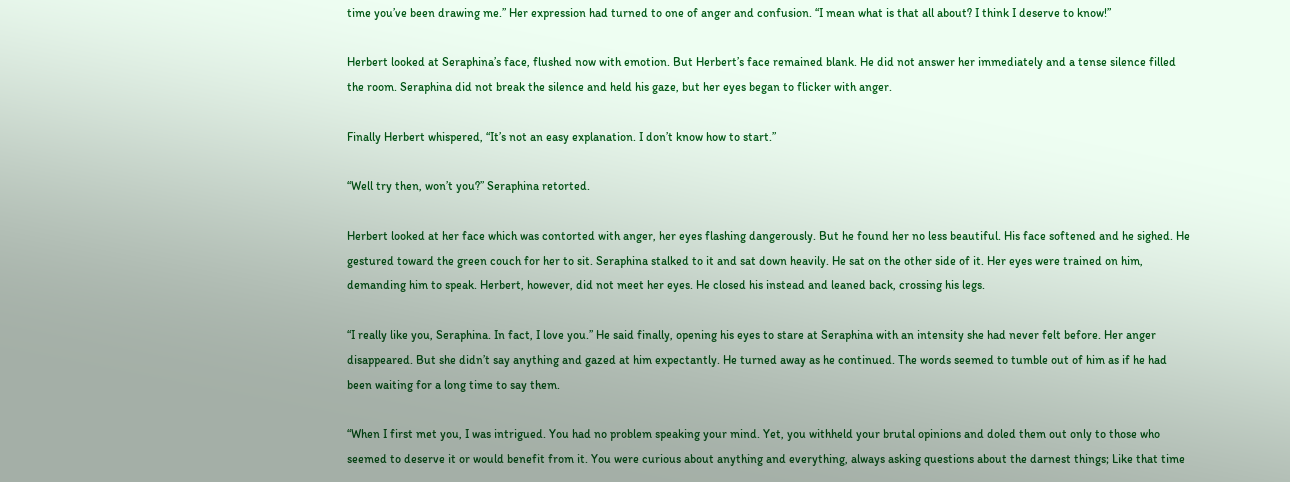time you’ve been drawing me.” Her expression had turned to one of anger and confusion. “I mean what is that all about? I think I deserve to know!”

Herbert looked at Seraphina’s face, flushed now with emotion. But Herbert’s face remained blank. He did not answer her immediately and a tense silence filled the room. Seraphina did not break the silence and held his gaze, but her eyes began to flicker with anger.

Finally Herbert whispered, “It’s not an easy explanation. I don’t know how to start.”

“Well try then, won’t you?” Seraphina retorted.

Herbert looked at her face which was contorted with anger, her eyes flashing dangerously. But he found her no less beautiful. His face softened and he sighed. He gestured toward the green couch for her to sit. Seraphina stalked to it and sat down heavily. He sat on the other side of it. Her eyes were trained on him, demanding him to speak. Herbert, however, did not meet her eyes. He closed his instead and leaned back, crossing his legs.

“I really like you, Seraphina. In fact, I love you.” He said finally, opening his eyes to stare at Seraphina with an intensity she had never felt before. Her anger disappeared. But she didn’t say anything and gazed at him expectantly. He turned away as he continued. The words seemed to tumble out of him as if he had been waiting for a long time to say them.

“When I first met you, I was intrigued. You had no problem speaking your mind. Yet, you withheld your brutal opinions and doled them out only to those who seemed to deserve it or would benefit from it. You were curious about anything and everything, always asking questions about the darnest things; Like that time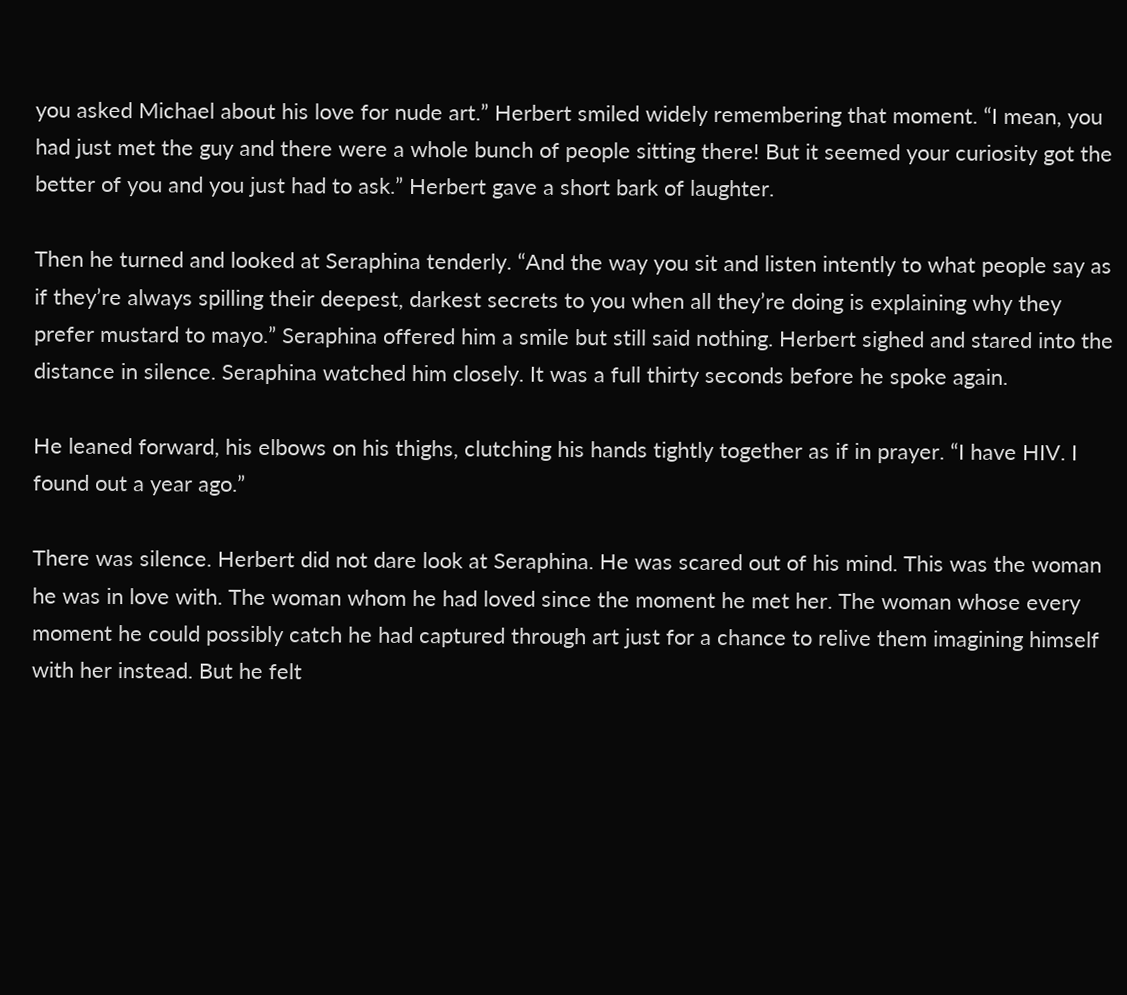you asked Michael about his love for nude art.” Herbert smiled widely remembering that moment. “I mean, you had just met the guy and there were a whole bunch of people sitting there! But it seemed your curiosity got the better of you and you just had to ask.” Herbert gave a short bark of laughter.

Then he turned and looked at Seraphina tenderly. “And the way you sit and listen intently to what people say as if they’re always spilling their deepest, darkest secrets to you when all they’re doing is explaining why they prefer mustard to mayo.” Seraphina offered him a smile but still said nothing. Herbert sighed and stared into the distance in silence. Seraphina watched him closely. It was a full thirty seconds before he spoke again.

He leaned forward, his elbows on his thighs, clutching his hands tightly together as if in prayer. “I have HIV. I found out a year ago.”

There was silence. Herbert did not dare look at Seraphina. He was scared out of his mind. This was the woman he was in love with. The woman whom he had loved since the moment he met her. The woman whose every moment he could possibly catch he had captured through art just for a chance to relive them imagining himself with her instead. But he felt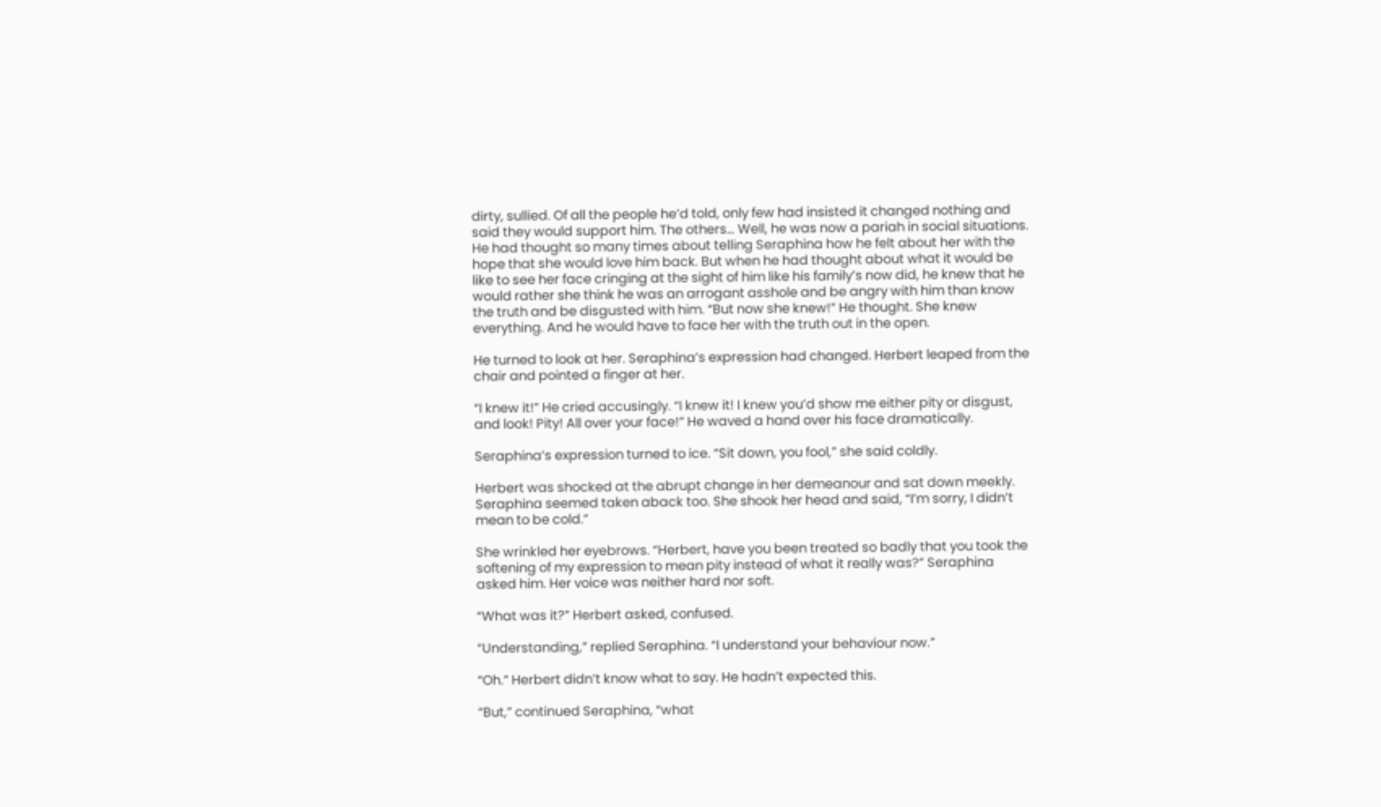dirty, sullied. Of all the people he’d told, only few had insisted it changed nothing and said they would support him. The others… Well, he was now a pariah in social situations. He had thought so many times about telling Seraphina how he felt about her with the hope that she would love him back. But when he had thought about what it would be like to see her face cringing at the sight of him like his family’s now did, he knew that he would rather she think he was an arrogant asshole and be angry with him than know the truth and be disgusted with him. “But now she knew!” He thought. She knew everything. And he would have to face her with the truth out in the open.

He turned to look at her. Seraphina’s expression had changed. Herbert leaped from the chair and pointed a finger at her.

“I knew it!” He cried accusingly. “I knew it! I knew you’d show me either pity or disgust, and look! Pity! All over your face!” He waved a hand over his face dramatically.

Seraphina’s expression turned to ice. “Sit down, you fool,” she said coldly.

Herbert was shocked at the abrupt change in her demeanour and sat down meekly. Seraphina seemed taken aback too. She shook her head and said, “I’m sorry, I didn’t mean to be cold.”

She wrinkled her eyebrows. “Herbert, have you been treated so badly that you took the softening of my expression to mean pity instead of what it really was?” Seraphina asked him. Her voice was neither hard nor soft.

“What was it?” Herbert asked, confused.

“Understanding,” replied Seraphina. “I understand your behaviour now.”

“Oh.” Herbert didn’t know what to say. He hadn’t expected this.

“But,” continued Seraphina, “what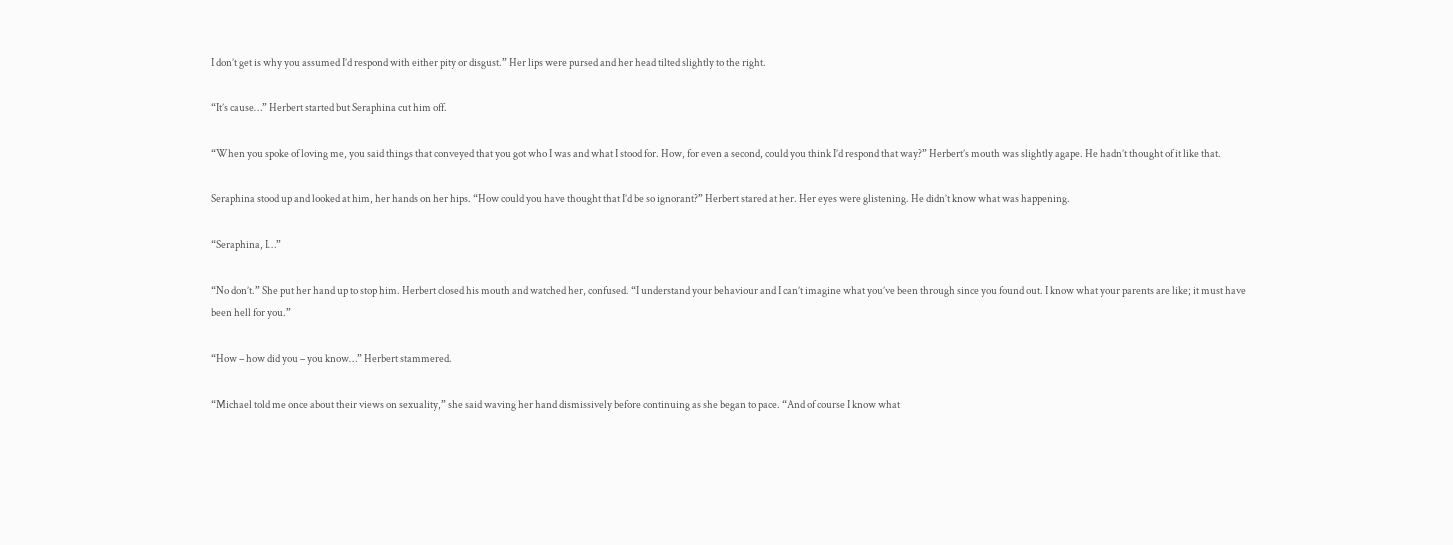I don’t get is why you assumed I’d respond with either pity or disgust.” Her lips were pursed and her head tilted slightly to the right.

“It’s cause…” Herbert started but Seraphina cut him off.

“When you spoke of loving me, you said things that conveyed that you got who I was and what I stood for. How, for even a second, could you think I’d respond that way?” Herbert’s mouth was slightly agape. He hadn’t thought of it like that.

Seraphina stood up and looked at him, her hands on her hips. “How could you have thought that I’d be so ignorant?” Herbert stared at her. Her eyes were glistening. He didn’t know what was happening.

“Seraphina, I…”

“No don’t.” She put her hand up to stop him. Herbert closed his mouth and watched her, confused. “I understand your behaviour and I can’t imagine what you’ve been through since you found out. I know what your parents are like; it must have been hell for you.”

“How – how did you – you know…” Herbert stammered.

“Michael told me once about their views on sexuality,” she said waving her hand dismissively before continuing as she began to pace. “And of course I know what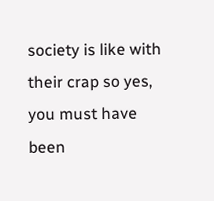society is like with their crap so yes, you must have been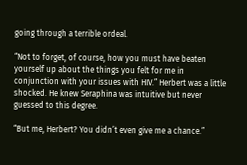going through a terrible ordeal.

“Not to forget, of course, how you must have beaten yourself up about the things you felt for me in conjunction with your issues with HIV.” Herbert was a little shocked. He knew Seraphina was intuitive but never guessed to this degree.

“But me, Herbert? You didn’t even give me a chance.”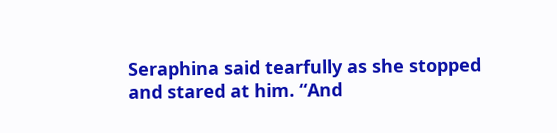Seraphina said tearfully as she stopped and stared at him. “And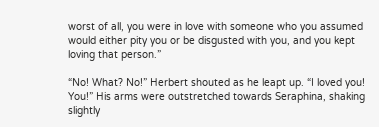worst of all, you were in love with someone who you assumed would either pity you or be disgusted with you, and you kept loving that person.”

“No! What? No!” Herbert shouted as he leapt up. “I loved you! You!” His arms were outstretched towards Seraphina, shaking slightly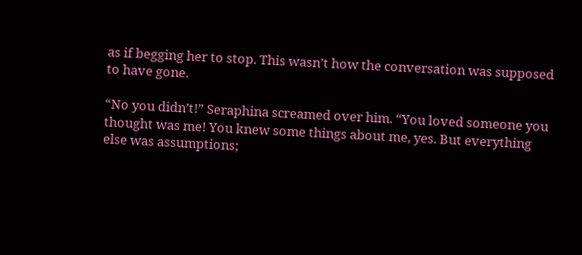as if begging her to stop. This wasn’t how the conversation was supposed to have gone.

“No you didn’t!” Seraphina screamed over him. “You loved someone you thought was me! You knew some things about me, yes. But everything else was assumptions;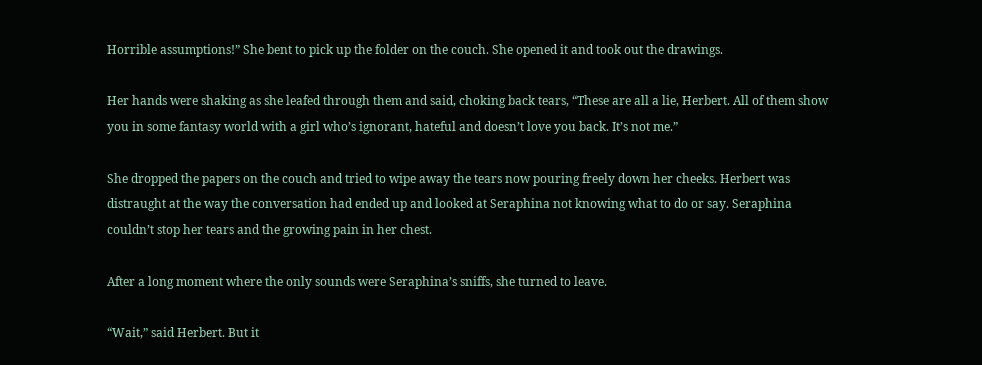Horrible assumptions!” She bent to pick up the folder on the couch. She opened it and took out the drawings.

Her hands were shaking as she leafed through them and said, choking back tears, “These are all a lie, Herbert. All of them show you in some fantasy world with a girl who’s ignorant, hateful and doesn’t love you back. It’s not me.”

She dropped the papers on the couch and tried to wipe away the tears now pouring freely down her cheeks. Herbert was distraught at the way the conversation had ended up and looked at Seraphina not knowing what to do or say. Seraphina couldn’t stop her tears and the growing pain in her chest.

After a long moment where the only sounds were Seraphina’s sniffs, she turned to leave.

“Wait,” said Herbert. But it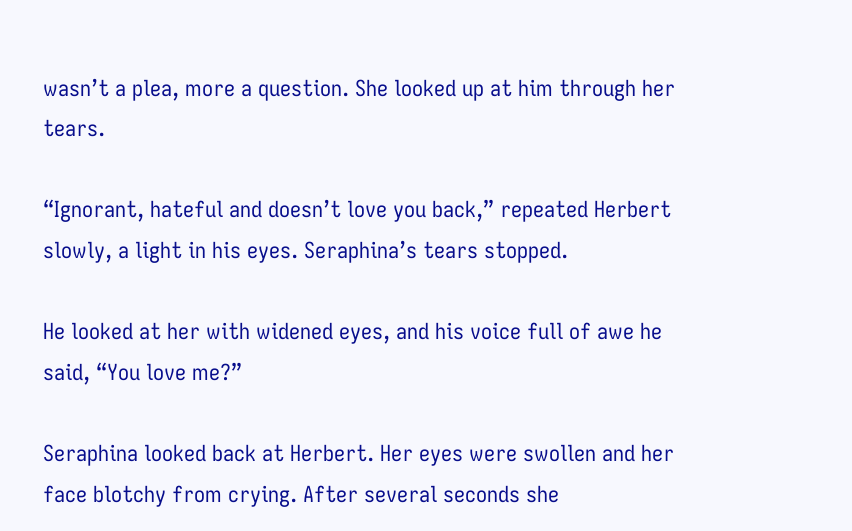wasn’t a plea, more a question. She looked up at him through her tears.

“Ignorant, hateful and doesn’t love you back,” repeated Herbert slowly, a light in his eyes. Seraphina’s tears stopped.

He looked at her with widened eyes, and his voice full of awe he said, “You love me?”

Seraphina looked back at Herbert. Her eyes were swollen and her face blotchy from crying. After several seconds she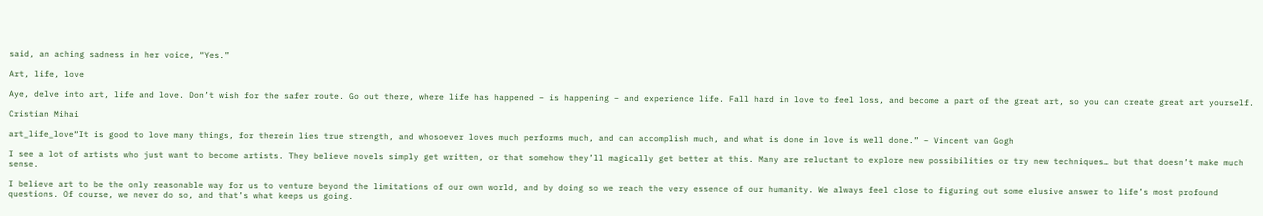said, an aching sadness in her voice, “Yes.”

Art, life, love

Aye, delve into art, life and love. Don’t wish for the safer route. Go out there, where life has happened – is happening – and experience life. Fall hard in love to feel loss, and become a part of the great art, so you can create great art yourself.

Cristian Mihai

art_life_love“It is good to love many things, for therein lies true strength, and whosoever loves much performs much, and can accomplish much, and what is done in love is well done.” – Vincent van Gogh

I see a lot of artists who just want to become artists. They believe novels simply get written, or that somehow they’ll magically get better at this. Many are reluctant to explore new possibilities or try new techniques… but that doesn’t make much sense.

I believe art to be the only reasonable way for us to venture beyond the limitations of our own world, and by doing so we reach the very essence of our humanity. We always feel close to figuring out some elusive answer to life’s most profound questions. Of course, we never do so, and that’s what keeps us going.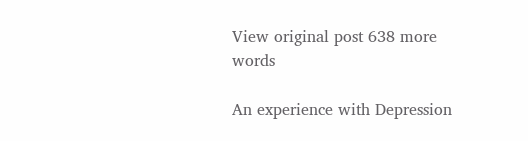View original post 638 more words

An experience with Depression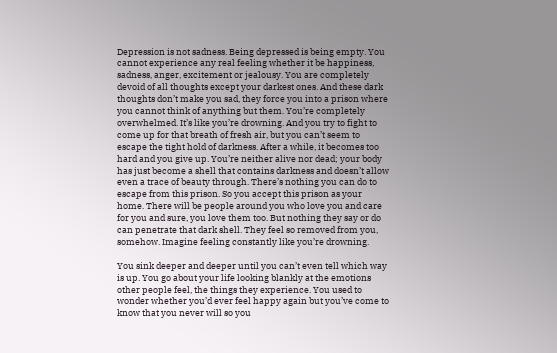Depression is not sadness. Being depressed is being empty. You cannot experience any real feeling whether it be happiness, sadness, anger, excitement or jealousy. You are completely devoid of all thoughts except your darkest ones. And these dark thoughts don’t make you sad, they force you into a prison where you cannot think of anything but them. You’re completely overwhelmed. It’s like you’re drowning. And you try to fight to come up for that breath of fresh air, but you can’t seem to escape the tight hold of darkness. After a while, it becomes too hard and you give up. You’re neither alive nor dead; your body has just become a shell that contains darkness and doesn’t allow even a trace of beauty through. There’s nothing you can do to escape from this prison. So you accept this prison as your home. There will be people around you who love you and care for you and sure, you love them too. But nothing they say or do can penetrate that dark shell. They feel so removed from you, somehow. Imagine feeling constantly like you’re drowning.

You sink deeper and deeper until you can’t even tell which way is up. You go about your life looking blankly at the emotions other people feel, the things they experience. You used to wonder whether you’d ever feel happy again but you’ve come to know that you never will so you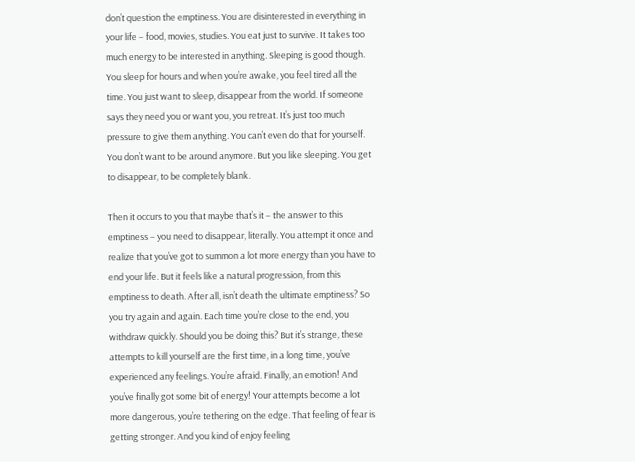don’t question the emptiness. You are disinterested in everything in your life – food, movies, studies. You eat just to survive. It takes too much energy to be interested in anything. Sleeping is good though. You sleep for hours and when you’re awake, you feel tired all the time. You just want to sleep, disappear from the world. If someone says they need you or want you, you retreat. It’s just too much pressure to give them anything. You can’t even do that for yourself. You don’t want to be around anymore. But you like sleeping. You get to disappear, to be completely blank.

Then it occurs to you that maybe that’s it – the answer to this emptiness – you need to disappear, literally. You attempt it once and realize that you’ve got to summon a lot more energy than you have to end your life. But it feels like a natural progression, from this emptiness to death. After all, isn’t death the ultimate emptiness? So you try again and again. Each time you’re close to the end, you withdraw quickly. Should you be doing this? But it’s strange, these attempts to kill yourself are the first time, in a long time, you’ve experienced any feelings. You’re afraid. Finally, an emotion! And you’ve finally got some bit of energy! Your attempts become a lot more dangerous, you’re tethering on the edge. That feeling of fear is getting stronger. And you kind of enjoy feeling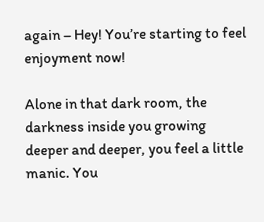again – Hey! You’re starting to feel enjoyment now!

Alone in that dark room, the darkness inside you growing deeper and deeper, you feel a little manic. You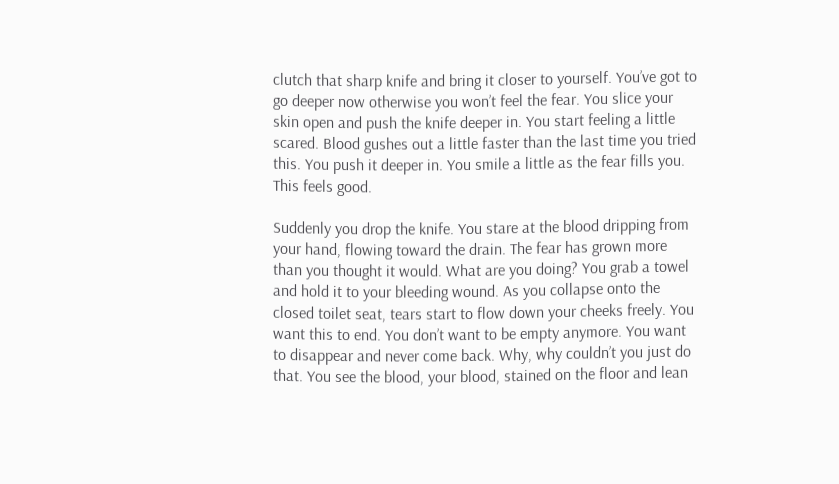clutch that sharp knife and bring it closer to yourself. You’ve got to go deeper now otherwise you won’t feel the fear. You slice your skin open and push the knife deeper in. You start feeling a little scared. Blood gushes out a little faster than the last time you tried this. You push it deeper in. You smile a little as the fear fills you. This feels good.

Suddenly you drop the knife. You stare at the blood dripping from your hand, flowing toward the drain. The fear has grown more than you thought it would. What are you doing? You grab a towel and hold it to your bleeding wound. As you collapse onto the closed toilet seat, tears start to flow down your cheeks freely. You want this to end. You don’t want to be empty anymore. You want to disappear and never come back. Why, why couldn’t you just do that. You see the blood, your blood, stained on the floor and lean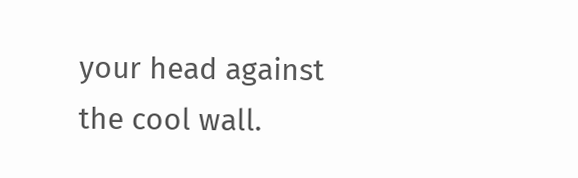your head against the cool wall.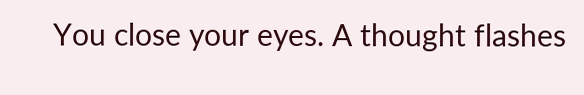You close your eyes. A thought flashes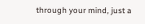through your mind, just a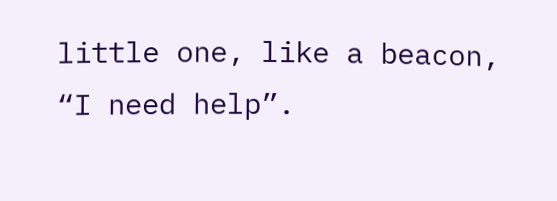little one, like a beacon, “I need help”.